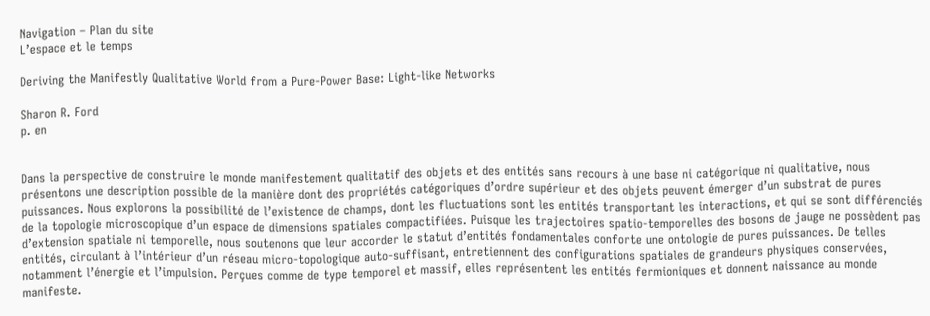Navigation – Plan du site
L’espace et le temps

Deriving the Manifestly Qualitative World from a Pure-Power Base: Light-like Networks

Sharon R. Ford
p. en


Dans la perspective de construire le monde manifestement qualitatif des objets et des entités sans recours à une base ni catégorique ni qualitative, nous présentons une description possible de la manière dont des propriétés catégoriques d’ordre supérieur et des objets peuvent émerger d’un substrat de pures puissances. Nous explorons la possibilité de l’existence de champs, dont les fluctuations sont les entités transportant les interactions, et qui se sont différenciés de la topologie microscopique d’un espace de dimensions spatiales compactifiées. Puisque les trajectoires spatio-temporelles des bosons de jauge ne possèdent pas d’extension spatiale ni temporelle, nous soutenons que leur accorder le statut d’entités fondamentales conforte une ontologie de pures puissances. De telles entités, circulant à l’intérieur d’un réseau micro-topologique auto-suffisant, entretiennent des configurations spatiales de grandeurs physiques conservées, notamment l’énergie et l’impulsion. Perçues comme de type temporel et massif, elles représentent les entités fermioniques et donnent naissance au monde manifeste.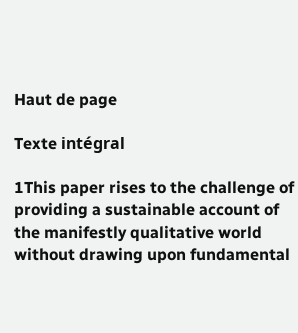Haut de page

Texte intégral

1This paper rises to the challenge of providing a sustainable account of the manifestly qualitative world without drawing upon fundamental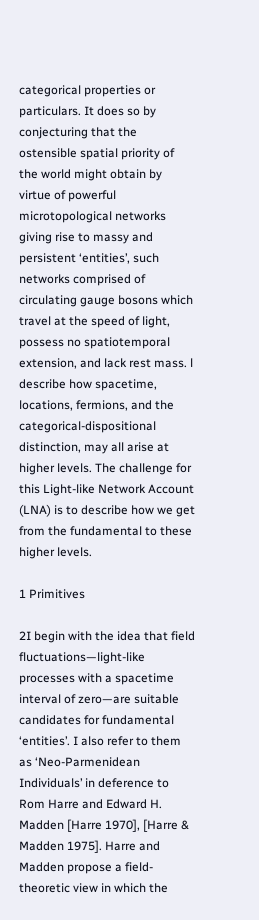categorical properties or particulars. It does so by conjecturing that the ostensible spatial priority of the world might obtain by virtue of powerful microtopological networks giving rise to massy and persistent ‘entities’, such networks comprised of circulating gauge bosons which travel at the speed of light, possess no spatiotemporal extension, and lack rest mass. l describe how spacetime, locations, fermions, and the categorical-dispositional distinction, may all arise at higher levels. The challenge for this Light-like Network Account (LNA) is to describe how we get from the fundamental to these higher levels.

1 Primitives

2I begin with the idea that field fluctuations—light-like processes with a spacetime interval of zero—are suitable candidates for fundamental ‘entities’. I also refer to them as ‘Neo-Parmenidean Individuals’ in deference to Rom Harre and Edward H. Madden [Harre 1970], [Harre & Madden 1975]. Harre and Madden propose a field-theoretic view in which the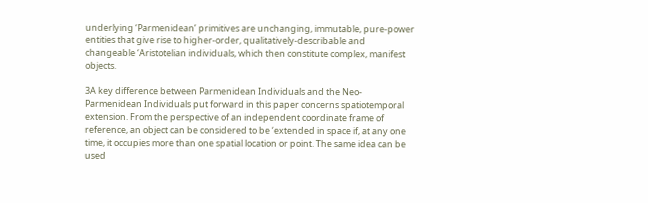underlying ‘Parmenidean’ primitives are unchanging, immutable, pure-power entities that give rise to higher-order, qualitatively-describable and changeable ‘Aristotelian individuals, which then constitute complex, manifest objects.

3A key difference between Parmenidean Individuals and the Neo-Parmenidean Individuals put forward in this paper concerns spatiotemporal extension. From the perspective of an independent coordinate frame of reference, an object can be considered to be ‘extended in space if, at any one time, it occupies more than one spatial location or point. The same idea can be used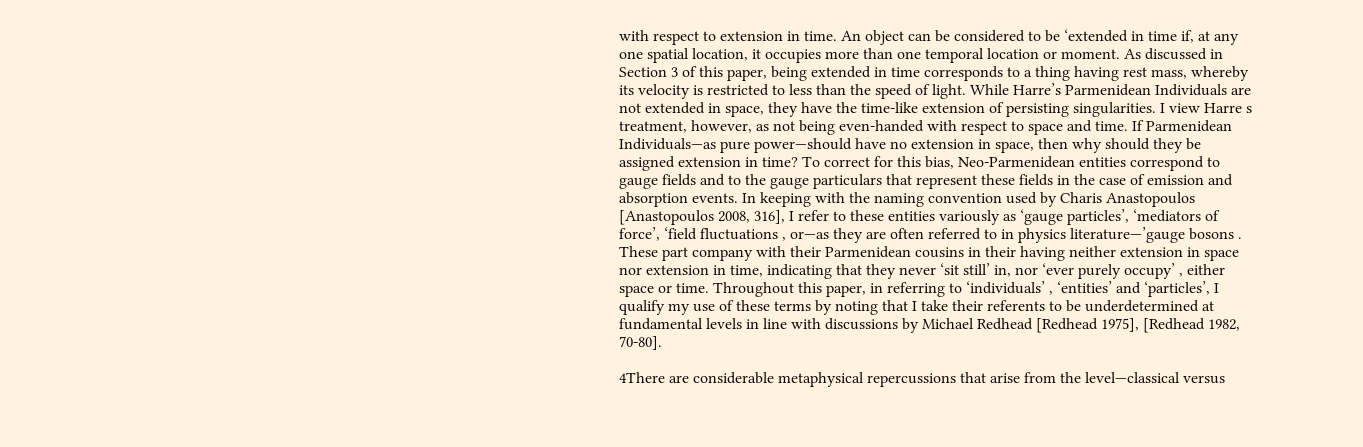with respect to extension in time. An object can be considered to be ‘extended in time if, at any one spatial location, it occupies more than one temporal location or moment. As discussed in Section 3 of this paper, being extended in time corresponds to a thing having rest mass, whereby its velocity is restricted to less than the speed of light. While Harre’s Parmenidean Individuals are not extended in space, they have the time-like extension of persisting singularities. I view Harre s treatment, however, as not being even-handed with respect to space and time. If Parmenidean Individuals—as pure power—should have no extension in space, then why should they be assigned extension in time? To correct for this bias, Neo-Parmenidean entities correspond to gauge fields and to the gauge particulars that represent these fields in the case of emission and absorption events. In keeping with the naming convention used by Charis Anastopoulos [Anastopoulos 2008, 316], I refer to these entities variously as ‘gauge particles’, ‘mediators of force’, ‘field fluctuations , or—as they are often referred to in physics literature—’gauge bosons . These part company with their Parmenidean cousins in their having neither extension in space nor extension in time, indicating that they never ‘sit still’ in, nor ‘ever purely occupy’ , either space or time. Throughout this paper, in referring to ‘individuals’ , ‘entities’ and ‘particles’, I qualify my use of these terms by noting that I take their referents to be underdetermined at fundamental levels in line with discussions by Michael Redhead [Redhead 1975], [Redhead 1982, 70-80].

4There are considerable metaphysical repercussions that arise from the level—classical versus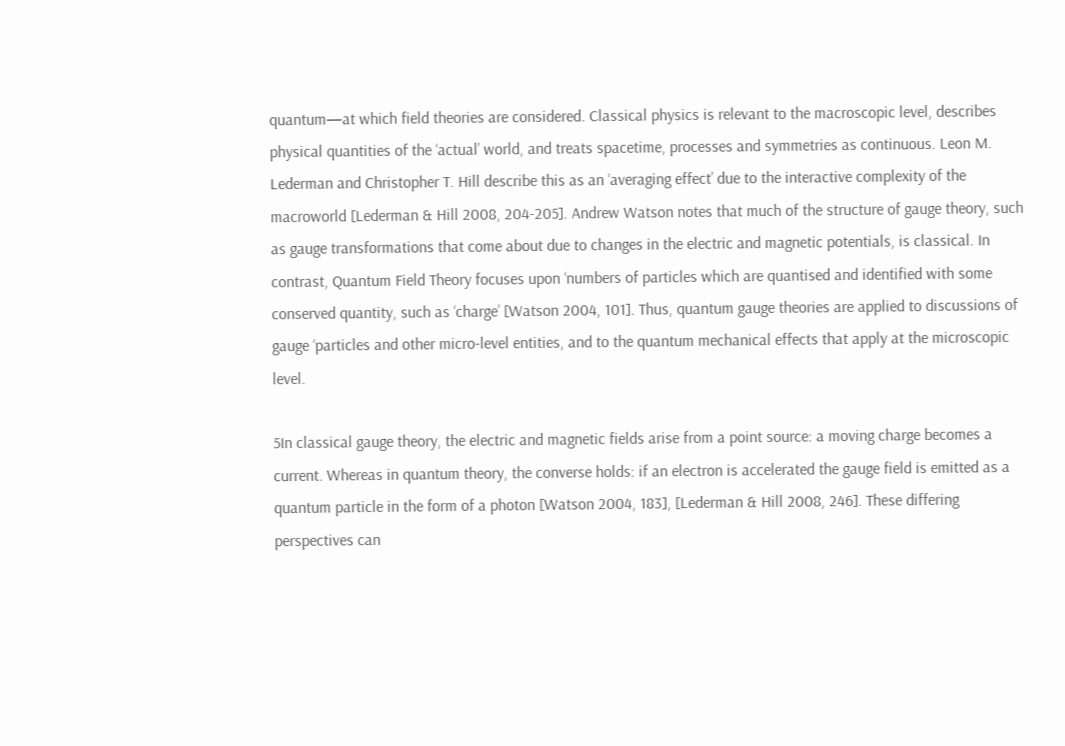quantum—at which field theories are considered. Classical physics is relevant to the macroscopic level, describes physical quantities of the ‘actual’ world, and treats spacetime, processes and symmetries as continuous. Leon M. Lederman and Christopher T. Hill describe this as an ‘averaging effect’ due to the interactive complexity of the macroworld [Lederman & Hill 2008, 204-205]. Andrew Watson notes that much of the structure of gauge theory, such as gauge transformations that come about due to changes in the electric and magnetic potentials, is classical. In contrast, Quantum Field Theory focuses upon ‘numbers of particles which are quantised and identified with some conserved quantity, such as ‘charge’ [Watson 2004, 101]. Thus, quantum gauge theories are applied to discussions of gauge ‘particles and other micro-level entities, and to the quantum mechanical effects that apply at the microscopic level.

5In classical gauge theory, the electric and magnetic fields arise from a point source: a moving charge becomes a current. Whereas in quantum theory, the converse holds: if an electron is accelerated the gauge field is emitted as a quantum particle in the form of a photon [Watson 2004, 183], [Lederman & Hill 2008, 246]. These differing perspectives can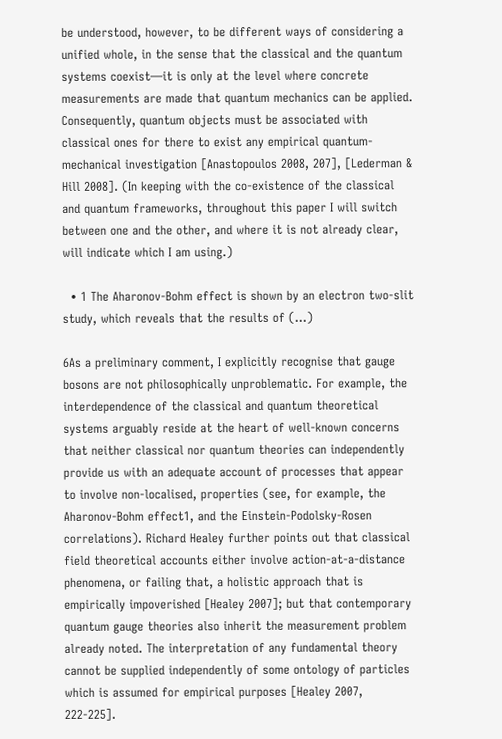be understood, however, to be different ways of considering a unified whole, in the sense that the classical and the quantum systems coexist—it is only at the level where concrete measurements are made that quantum mechanics can be applied. Consequently, quantum objects must be associated with classical ones for there to exist any empirical quantum-mechanical investigation [Anastopoulos 2008, 207], [Lederman & Hill 2008]. (In keeping with the co-existence of the classical and quantum frameworks, throughout this paper I will switch between one and the other, and where it is not already clear, will indicate which I am using.)

  • 1 The Aharonov-Bohm effect is shown by an electron two-slit study, which reveals that the results of (...)

6As a preliminary comment, I explicitly recognise that gauge bosons are not philosophically unproblematic. For example, the interdependence of the classical and quantum theoretical systems arguably reside at the heart of well-known concerns that neither classical nor quantum theories can independently provide us with an adequate account of processes that appear to involve non-localised, properties (see, for example, the Aharonov-Bohm effect1, and the Einstein-Podolsky-Rosen correlations). Richard Healey further points out that classical field theoretical accounts either involve action-at-a-distance phenomena, or failing that, a holistic approach that is empirically impoverished [Healey 2007]; but that contemporary quantum gauge theories also inherit the measurement problem already noted. The interpretation of any fundamental theory cannot be supplied independently of some ontology of particles which is assumed for empirical purposes [Healey 2007, 222-225].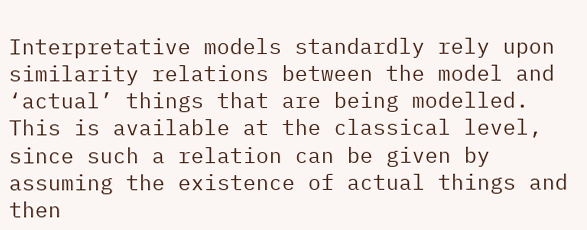Interpretative models standardly rely upon similarity relations between the model and ‘actual’ things that are being modelled. This is available at the classical level, since such a relation can be given by assuming the existence of actual things and then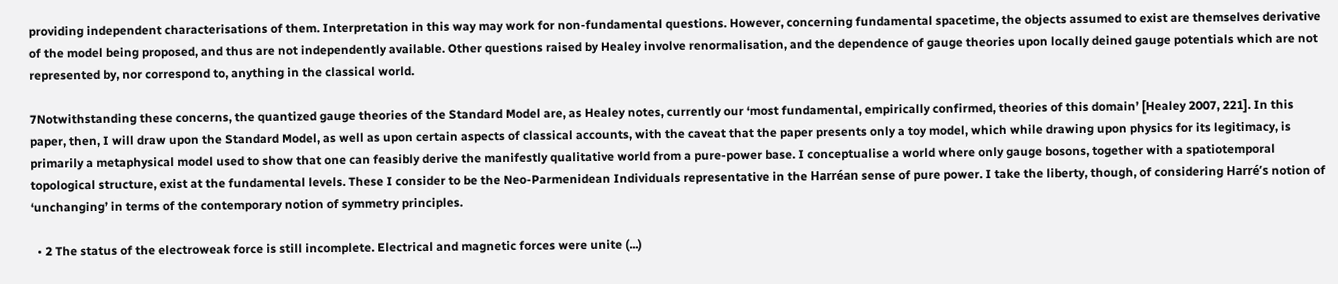providing independent characterisations of them. Interpretation in this way may work for non-fundamental questions. However, concerning fundamental spacetime, the objects assumed to exist are themselves derivative of the model being proposed, and thus are not independently available. Other questions raised by Healey involve renormalisation, and the dependence of gauge theories upon locally deined gauge potentials which are not represented by, nor correspond to, anything in the classical world.

7Notwithstanding these concerns, the quantized gauge theories of the Standard Model are, as Healey notes, currently our ‘most fundamental, empirically confirmed, theories of this domain’ [Healey 2007, 221]. In this paper, then, I will draw upon the Standard Model, as well as upon certain aspects of classical accounts, with the caveat that the paper presents only a toy model, which while drawing upon physics for its legitimacy, is primarily a metaphysical model used to show that one can feasibly derive the manifestly qualitative world from a pure-power base. I conceptualise a world where only gauge bosons, together with a spatiotemporal topological structure, exist at the fundamental levels. These I consider to be the Neo-Parmenidean Individuals representative in the Harréan sense of pure power. I take the liberty, though, of considering Harré’s notion of ‘unchanging’ in terms of the contemporary notion of symmetry principles.

  • 2 The status of the electroweak force is still incomplete. Electrical and magnetic forces were unite (...)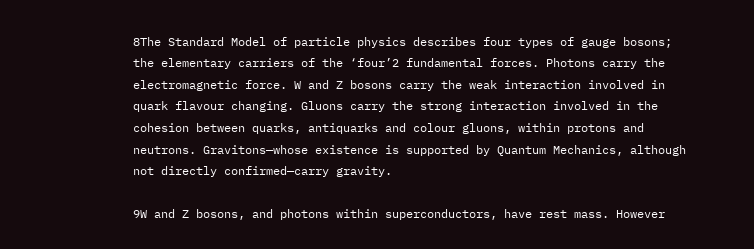8The Standard Model of particle physics describes four types of gauge bosons; the elementary carriers of the ‘four’2 fundamental forces. Photons carry the electromagnetic force. W and Z bosons carry the weak interaction involved in quark flavour changing. Gluons carry the strong interaction involved in the cohesion between quarks, antiquarks and colour gluons, within protons and neutrons. Gravitons—whose existence is supported by Quantum Mechanics, although not directly confirmed—carry gravity.

9W and Z bosons, and photons within superconductors, have rest mass. However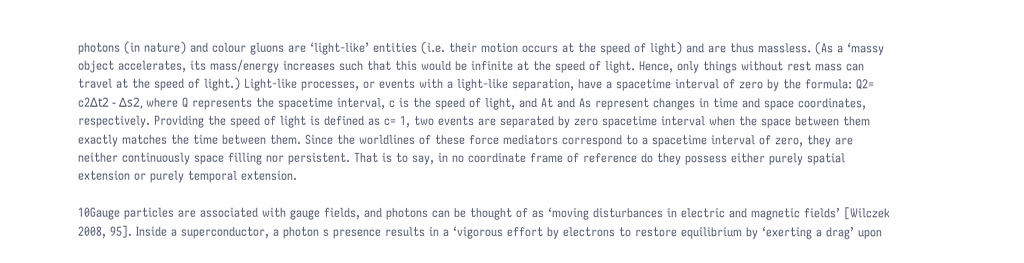photons (in nature) and colour gluons are ‘light-like’ entities (i.e. their motion occurs at the speed of light) and are thus massless. (As a ‘massy object accelerates, its mass/energy increases such that this would be infinite at the speed of light. Hence, only things without rest mass can travel at the speed of light.) Light-like processes, or events with a light-like separation, have a spacetime interval of zero by the formula: Q2= c2Δt2 - Δs2, where Q represents the spacetime interval, c is the speed of light, and At and As represent changes in time and space coordinates, respectively. Providing the speed of light is defined as c= 1, two events are separated by zero spacetime interval when the space between them exactly matches the time between them. Since the worldlines of these force mediators correspond to a spacetime interval of zero, they are neither continuously space filling nor persistent. That is to say, in no coordinate frame of reference do they possess either purely spatial extension or purely temporal extension.

10Gauge particles are associated with gauge fields, and photons can be thought of as ‘moving disturbances in electric and magnetic fields’ [Wilczek 2008, 95]. Inside a superconductor, a photon s presence results in a ‘vigorous effort by electrons to restore equilibrium by ‘exerting a drag’ upon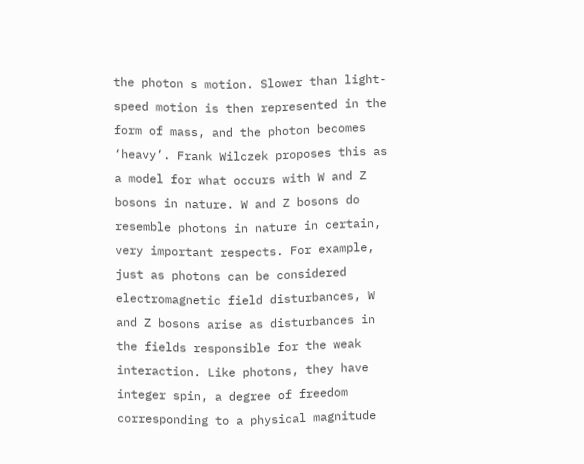the photon s motion. Slower than light-speed motion is then represented in the form of mass, and the photon becomes ‘heavy’. Frank Wilczek proposes this as a model for what occurs with W and Z bosons in nature. W and Z bosons do resemble photons in nature in certain, very important respects. For example, just as photons can be considered electromagnetic field disturbances, W and Z bosons arise as disturbances in the fields responsible for the weak interaction. Like photons, they have integer spin, a degree of freedom corresponding to a physical magnitude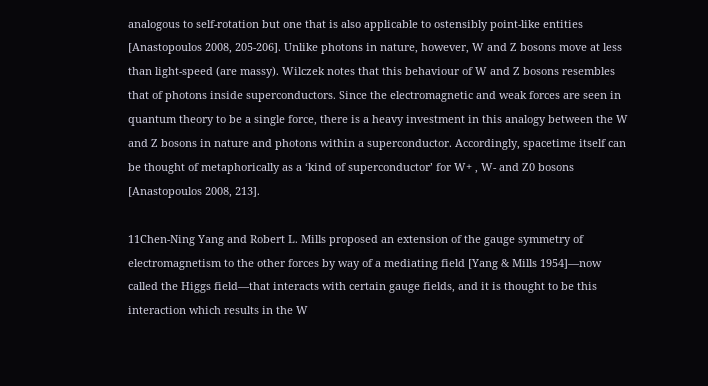analogous to self-rotation but one that is also applicable to ostensibly point-like entities [Anastopoulos 2008, 205-206]. Unlike photons in nature, however, W and Z bosons move at less than light-speed (are massy). Wilczek notes that this behaviour of W and Z bosons resembles that of photons inside superconductors. Since the electromagnetic and weak forces are seen in quantum theory to be a single force, there is a heavy investment in this analogy between the W and Z bosons in nature and photons within a superconductor. Accordingly, spacetime itself can be thought of metaphorically as a ‘kind of superconductor’ for W+ , W- and Z0 bosons [Anastopoulos 2008, 213].

11Chen-Ning Yang and Robert L. Mills proposed an extension of the gauge symmetry of electromagnetism to the other forces by way of a mediating field [Yang & Mills 1954]—now called the Higgs field—that interacts with certain gauge fields, and it is thought to be this interaction which results in the W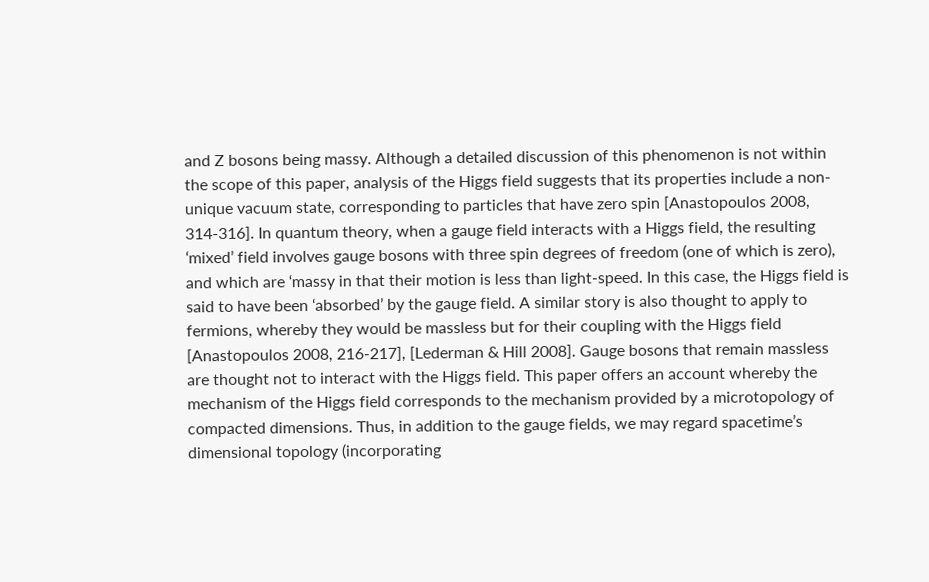and Z bosons being massy. Although a detailed discussion of this phenomenon is not within the scope of this paper, analysis of the Higgs field suggests that its properties include a non-unique vacuum state, corresponding to particles that have zero spin [Anastopoulos 2008, 314-316]. In quantum theory, when a gauge field interacts with a Higgs field, the resulting ‘mixed’ field involves gauge bosons with three spin degrees of freedom (one of which is zero), and which are ‘massy in that their motion is less than light-speed. In this case, the Higgs field is said to have been ‘absorbed’ by the gauge field. A similar story is also thought to apply to fermions, whereby they would be massless but for their coupling with the Higgs field [Anastopoulos 2008, 216-217], [Lederman & Hill 2008]. Gauge bosons that remain massless are thought not to interact with the Higgs field. This paper offers an account whereby the mechanism of the Higgs field corresponds to the mechanism provided by a microtopology of compacted dimensions. Thus, in addition to the gauge fields, we may regard spacetime’s dimensional topology (incorporating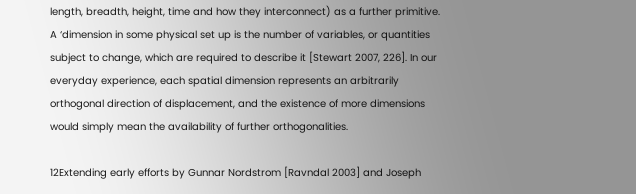length, breadth, height, time and how they interconnect) as a further primitive. A ‘dimension in some physical set up is the number of variables, or quantities subject to change, which are required to describe it [Stewart 2007, 226]. In our everyday experience, each spatial dimension represents an arbitrarily orthogonal direction of displacement, and the existence of more dimensions would simply mean the availability of further orthogonalities.

12Extending early efforts by Gunnar Nordstrom [Ravndal 2003] and Joseph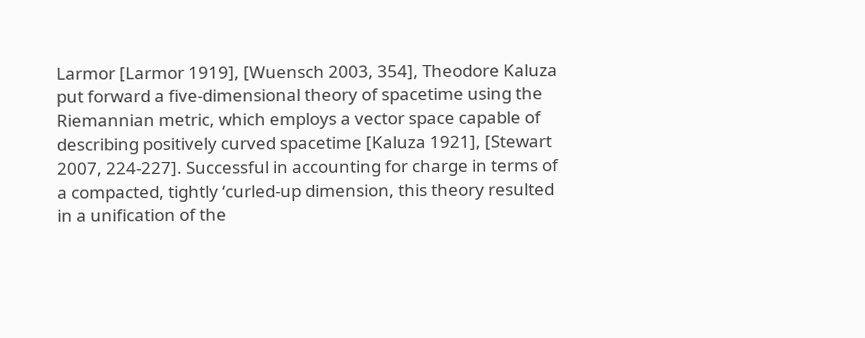Larmor [Larmor 1919], [Wuensch 2003, 354], Theodore Kaluza put forward a five-dimensional theory of spacetime using the Riemannian metric, which employs a vector space capable of describing positively curved spacetime [Kaluza 1921], [Stewart 2007, 224-227]. Successful in accounting for charge in terms of a compacted, tightly ‘curled-up dimension, this theory resulted in a unification of the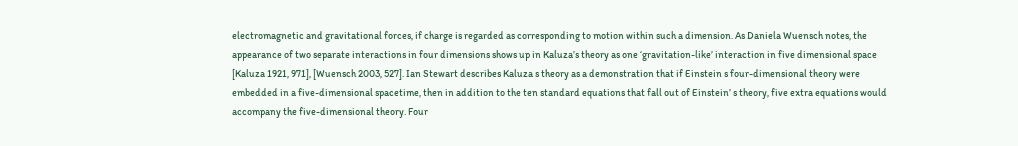electromagnetic and gravitational forces, if charge is regarded as corresponding to motion within such a dimension. As Daniela Wuensch notes, the appearance of two separate interactions in four dimensions shows up in Kaluza’s theory as one ‘gravitation-like’ interaction in five dimensional space [Kaluza 1921, 971], [Wuensch 2003, 527]. Ian Stewart describes Kaluza s theory as a demonstration that if Einstein s four-dimensional theory were embedded in a five-dimensional spacetime, then in addition to the ten standard equations that fall out of Einstein’ s theory, five extra equations would accompany the five-dimensional theory. Four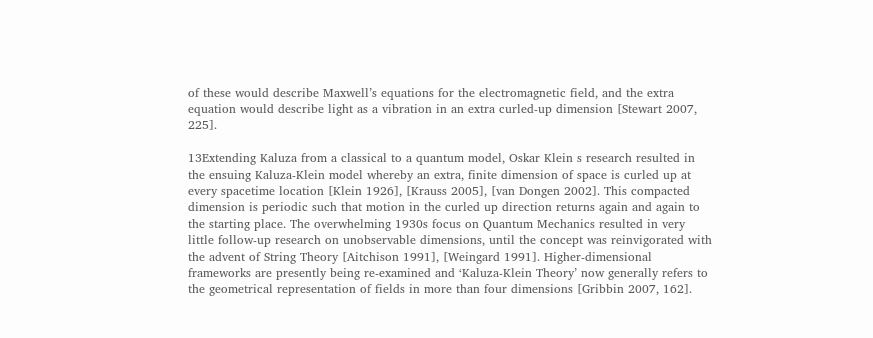of these would describe Maxwell’s equations for the electromagnetic field, and the extra equation would describe light as a vibration in an extra curled-up dimension [Stewart 2007, 225].

13Extending Kaluza from a classical to a quantum model, Oskar Klein s research resulted in the ensuing Kaluza-Klein model whereby an extra, finite dimension of space is curled up at every spacetime location [Klein 1926], [Krauss 2005], [van Dongen 2002]. This compacted dimension is periodic such that motion in the curled up direction returns again and again to the starting place. The overwhelming 1930s focus on Quantum Mechanics resulted in very little follow-up research on unobservable dimensions, until the concept was reinvigorated with the advent of String Theory [Aitchison 1991], [Weingard 1991]. Higher-dimensional frameworks are presently being re-examined and ‘Kaluza-Klein Theory’ now generally refers to the geometrical representation of fields in more than four dimensions [Gribbin 2007, 162].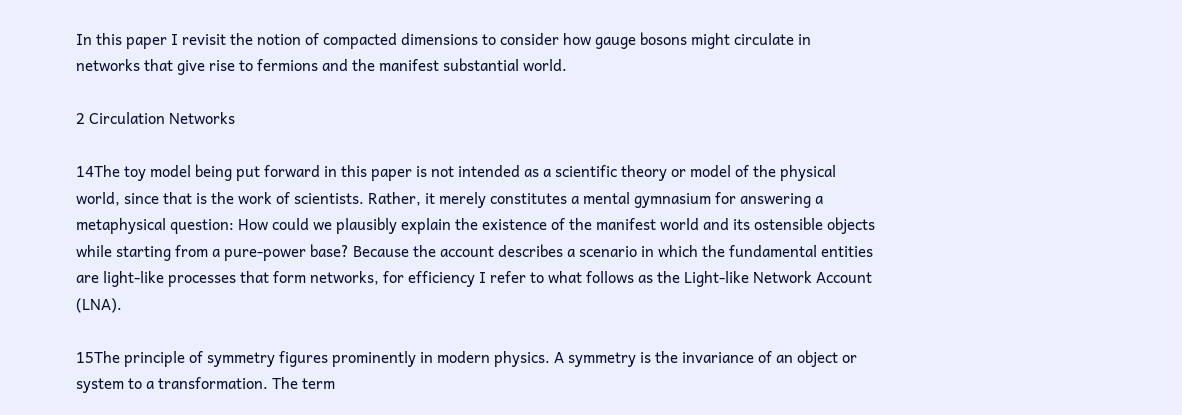In this paper I revisit the notion of compacted dimensions to consider how gauge bosons might circulate in networks that give rise to fermions and the manifest substantial world.

2 Circulation Networks

14The toy model being put forward in this paper is not intended as a scientific theory or model of the physical world, since that is the work of scientists. Rather, it merely constitutes a mental gymnasium for answering a metaphysical question: How could we plausibly explain the existence of the manifest world and its ostensible objects while starting from a pure-power base? Because the account describes a scenario in which the fundamental entities are light-like processes that form networks, for efficiency I refer to what follows as the Light-like Network Account (LNA).

15The principle of symmetry figures prominently in modern physics. A symmetry is the invariance of an object or system to a transformation. The term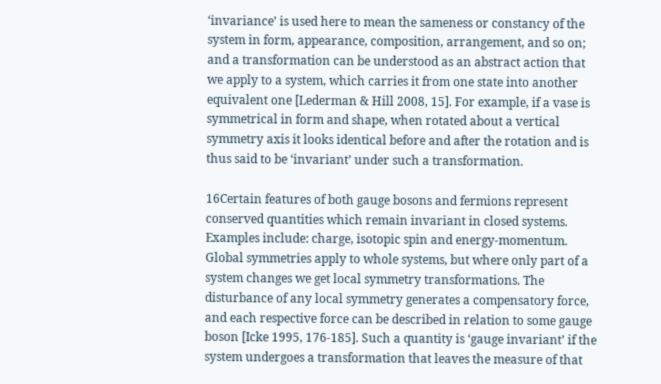‘invariance’ is used here to mean the sameness or constancy of the system in form, appearance, composition, arrangement, and so on; and a transformation can be understood as an abstract action that we apply to a system, which carries it from one state into another equivalent one [Lederman & Hill 2008, 15]. For example, if a vase is symmetrical in form and shape, when rotated about a vertical symmetry axis it looks identical before and after the rotation and is thus said to be ‘invariant’ under such a transformation.

16Certain features of both gauge bosons and fermions represent conserved quantities which remain invariant in closed systems. Examples include: charge, isotopic spin and energy-momentum. Global symmetries apply to whole systems, but where only part of a system changes we get local symmetry transformations. The disturbance of any local symmetry generates a compensatory force, and each respective force can be described in relation to some gauge boson [Icke 1995, 176-185]. Such a quantity is ‘gauge invariant’ if the system undergoes a transformation that leaves the measure of that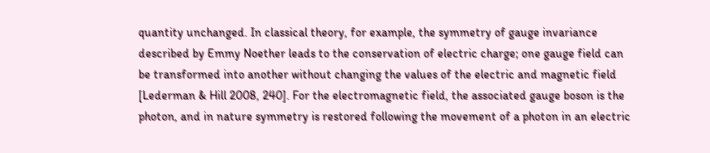quantity unchanged. In classical theory, for example, the symmetry of gauge invariance described by Emmy Noether leads to the conservation of electric charge; one gauge field can be transformed into another without changing the values of the electric and magnetic field [Lederman & Hill 2008, 240]. For the electromagnetic field, the associated gauge boson is the photon, and in nature symmetry is restored following the movement of a photon in an electric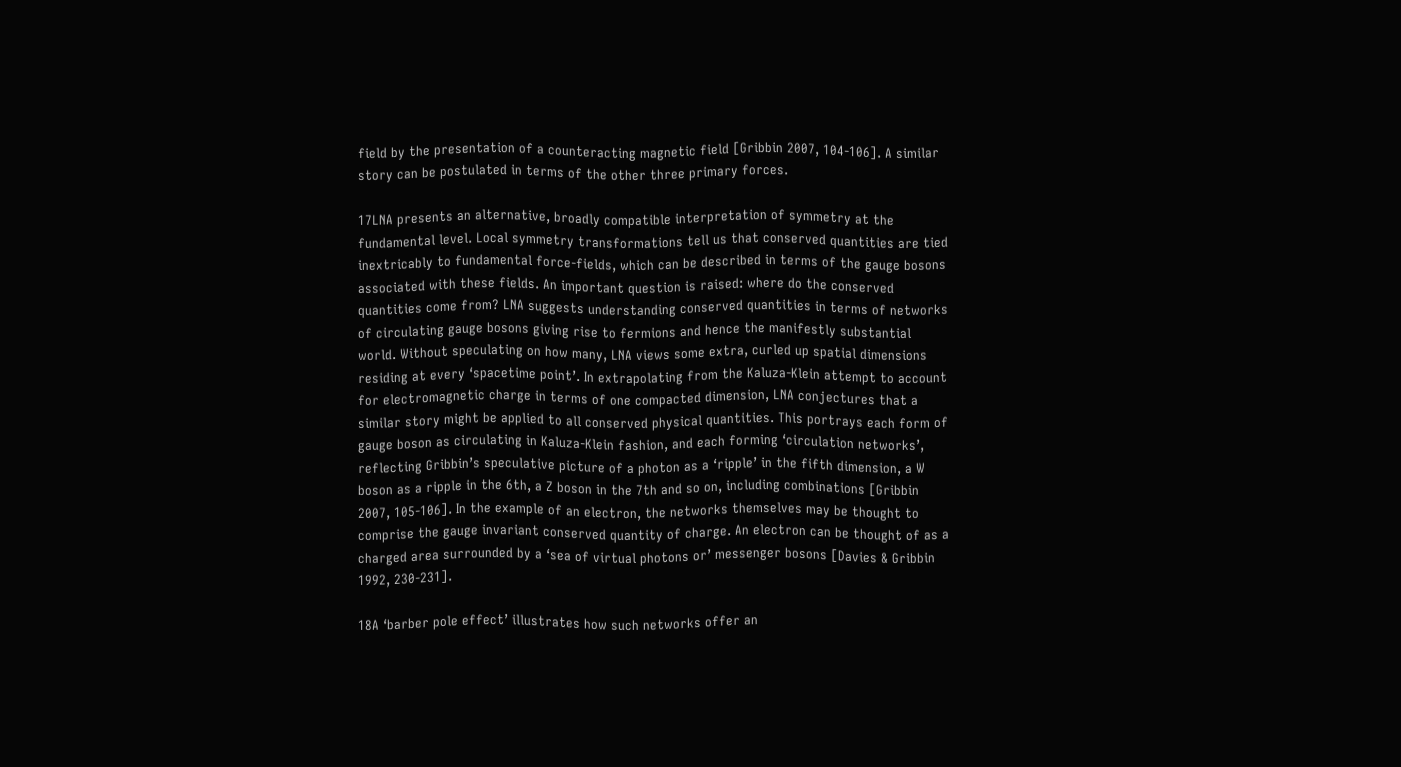field by the presentation of a counteracting magnetic field [Gribbin 2007, 104-106]. A similar story can be postulated in terms of the other three primary forces.

17LNA presents an alternative, broadly compatible interpretation of symmetry at the fundamental level. Local symmetry transformations tell us that conserved quantities are tied inextricably to fundamental force-fields, which can be described in terms of the gauge bosons associated with these fields. An important question is raised: where do the conserved quantities come from? LNA suggests understanding conserved quantities in terms of networks of circulating gauge bosons giving rise to fermions and hence the manifestly substantial world. Without speculating on how many, LNA views some extra, curled up spatial dimensions residing at every ‘spacetime point’. In extrapolating from the Kaluza-Klein attempt to account for electromagnetic charge in terms of one compacted dimension, LNA conjectures that a similar story might be applied to all conserved physical quantities. This portrays each form of gauge boson as circulating in Kaluza-Klein fashion, and each forming ‘circulation networks’, reflecting Gribbin’s speculative picture of a photon as a ‘ripple’ in the fifth dimension, a W boson as a ripple in the 6th, a Z boson in the 7th and so on, including combinations [Gribbin 2007, 105-106]. In the example of an electron, the networks themselves may be thought to comprise the gauge invariant conserved quantity of charge. An electron can be thought of as a charged area surrounded by a ‘sea of virtual photons or’ messenger bosons [Davies & Gribbin 1992, 230-231].

18A ‘barber pole effect’ illustrates how such networks offer an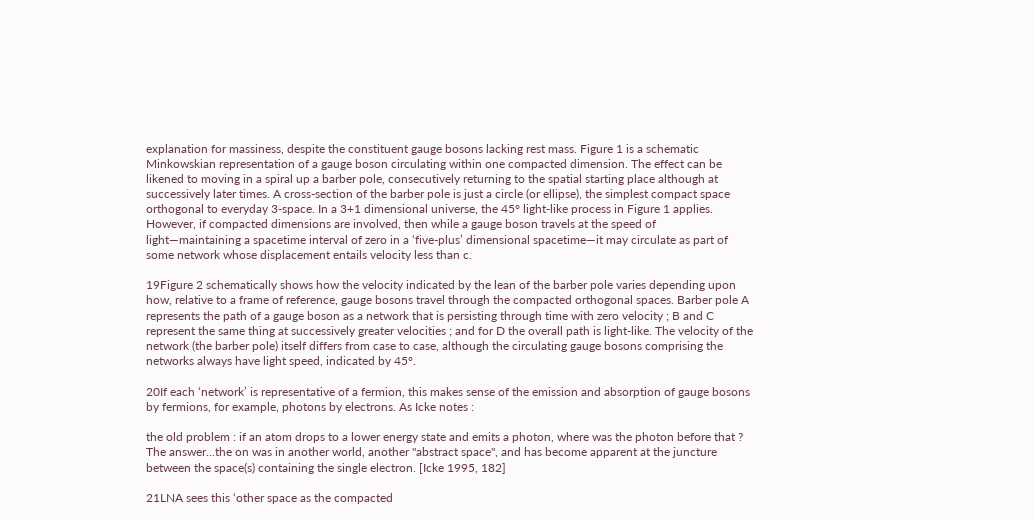explanation for massiness, despite the constituent gauge bosons lacking rest mass. Figure 1 is a schematic Minkowskian representation of a gauge boson circulating within one compacted dimension. The effect can be likened to moving in a spiral up a barber pole, consecutively returning to the spatial starting place although at successively later times. A cross-section of the barber pole is just a circle (or ellipse), the simplest compact space orthogonal to everyday 3-space. In a 3+1 dimensional universe, the 45° light-like process in Figure 1 applies. However, if compacted dimensions are involved, then while a gauge boson travels at the speed of light—maintaining a spacetime interval of zero in a ‘five-plus’ dimensional spacetime—it may circulate as part of some network whose displacement entails velocity less than c.

19Figure 2 schematically shows how the velocity indicated by the lean of the barber pole varies depending upon how, relative to a frame of reference, gauge bosons travel through the compacted orthogonal spaces. Barber pole A represents the path of a gauge boson as a network that is persisting through time with zero velocity ; B and C represent the same thing at successively greater velocities ; and for D the overall path is light-like. The velocity of the network (the barber pole) itself differs from case to case, although the circulating gauge bosons comprising the networks always have light speed, indicated by 45°.

20If each ‘network’ is representative of a fermion, this makes sense of the emission and absorption of gauge bosons by fermions, for example, photons by electrons. As Icke notes :

the old problem : if an atom drops to a lower energy state and emits a photon, where was the photon before that ? The answer...the on was in another world, another "abstract space", and has become apparent at the juncture between the space(s) containing the single electron. [Icke 1995, 182]

21LNA sees this ‘other space as the compacted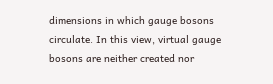dimensions in which gauge bosons circulate. In this view, virtual gauge bosons are neither created nor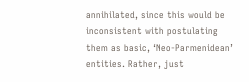annihilated, since this would be inconsistent with postulating them as basic, ‘Neo-Parmenidean’ entities. Rather, just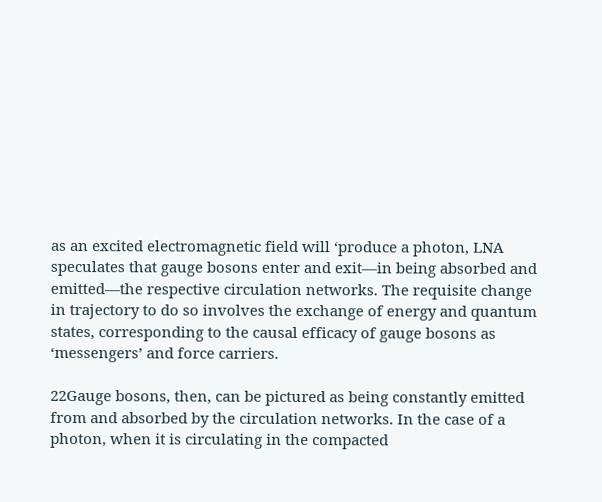as an excited electromagnetic field will ‘produce a photon, LNA speculates that gauge bosons enter and exit—in being absorbed and emitted—the respective circulation networks. The requisite change in trajectory to do so involves the exchange of energy and quantum states, corresponding to the causal efficacy of gauge bosons as ‘messengers’ and force carriers.

22Gauge bosons, then, can be pictured as being constantly emitted from and absorbed by the circulation networks. In the case of a photon, when it is circulating in the compacted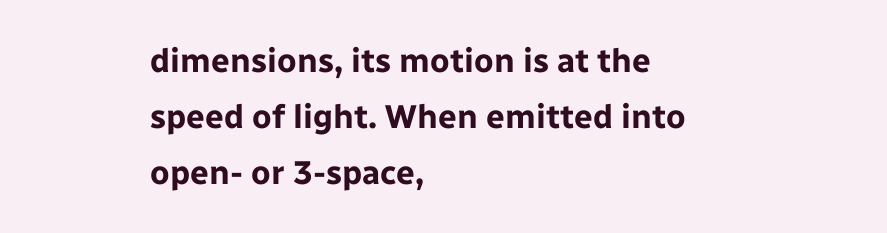dimensions, its motion is at the speed of light. When emitted into open- or 3-space,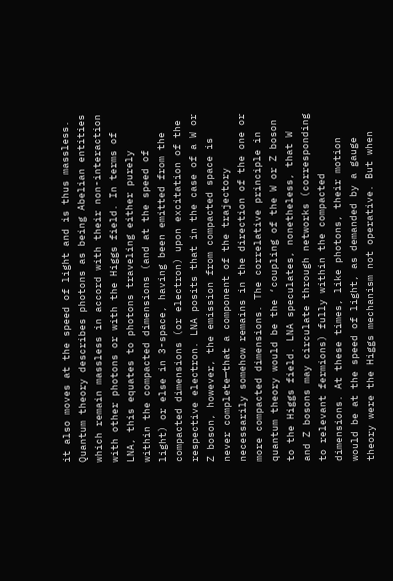it also moves at the speed of light and is thus massless. Quantum theory describes photons as being Abelian entities which remain massless in accord with their non-interaction with other photons or with the Higgs field. In terms of LNA, this equates to photons traveling either purely within the compacted dimensions (and at the speed of light) or else in 3-space, having been emitted from the compacted dimensions (or electron) upon excitation of the respective electron. LNA posits that in the case of a W or Z boson, however, the emission from compacted space is never complete—that a component of the trajectory necessarily somehow remains in the direction of the one or more compacted dimensions. The correlative principle in quantum theory would be the ‘coupling of the W or Z boson to the Higgs field. LNA speculates, nonetheless, that W and Z bosons may circulate through networks (corresponding to relevant fermions) fully within the compacted dimensions. At these times, like photons, their motion would be at the speed of light, as demanded by a gauge theory were the Higgs mechanism not operative. But when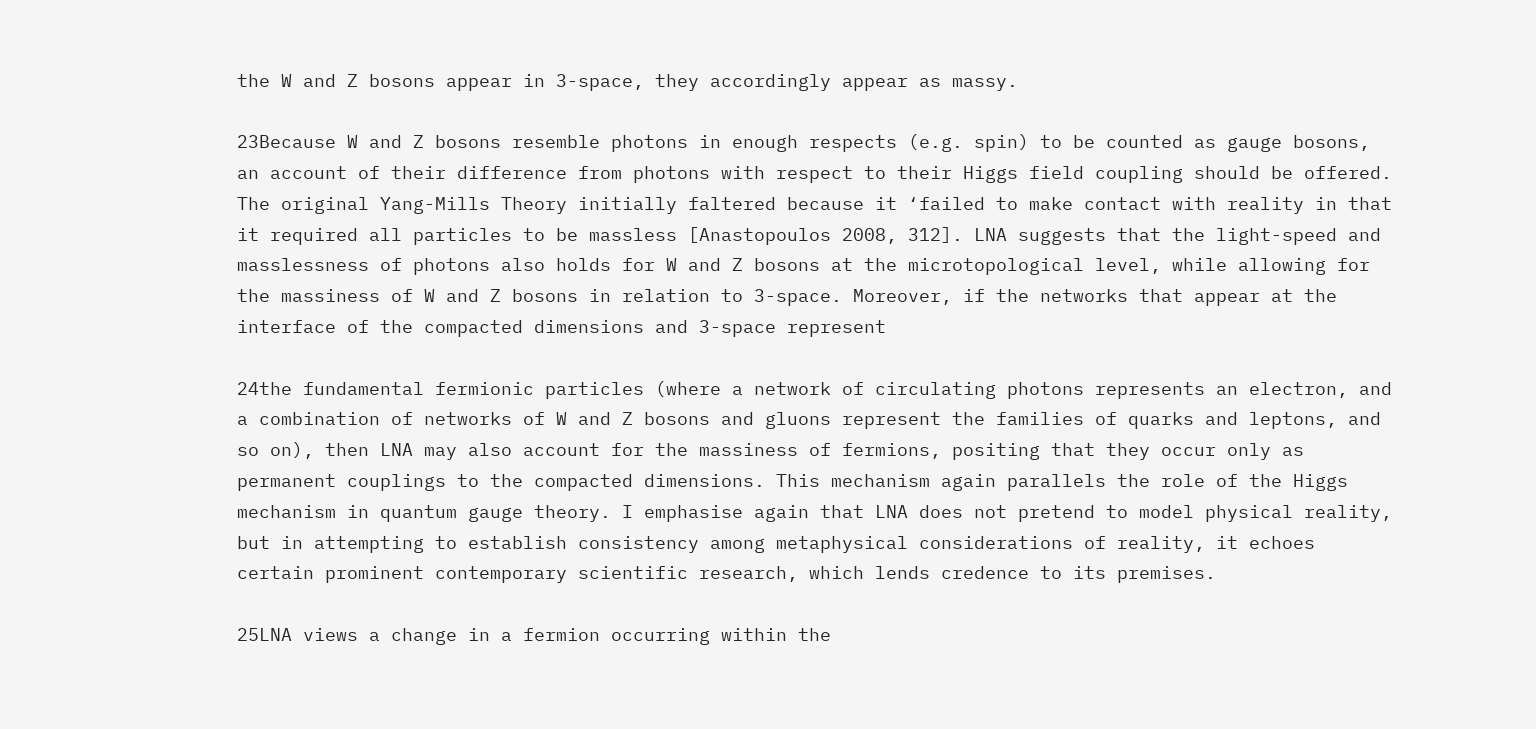the W and Z bosons appear in 3-space, they accordingly appear as massy.

23Because W and Z bosons resemble photons in enough respects (e.g. spin) to be counted as gauge bosons, an account of their difference from photons with respect to their Higgs field coupling should be offered. The original Yang-Mills Theory initially faltered because it ‘failed to make contact with reality in that it required all particles to be massless [Anastopoulos 2008, 312]. LNA suggests that the light-speed and masslessness of photons also holds for W and Z bosons at the microtopological level, while allowing for the massiness of W and Z bosons in relation to 3-space. Moreover, if the networks that appear at the interface of the compacted dimensions and 3-space represent

24the fundamental fermionic particles (where a network of circulating photons represents an electron, and a combination of networks of W and Z bosons and gluons represent the families of quarks and leptons, and so on), then LNA may also account for the massiness of fermions, positing that they occur only as permanent couplings to the compacted dimensions. This mechanism again parallels the role of the Higgs mechanism in quantum gauge theory. I emphasise again that LNA does not pretend to model physical reality, but in attempting to establish consistency among metaphysical considerations of reality, it echoes certain prominent contemporary scientific research, which lends credence to its premises.

25LNA views a change in a fermion occurring within the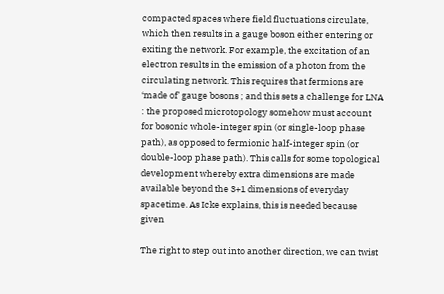compacted spaces where field fluctuations circulate, which then results in a gauge boson either entering or exiting the network. For example, the excitation of an electron results in the emission of a photon from the circulating network. This requires that fermions are ‘made of’ gauge bosons ; and this sets a challenge for LNA : the proposed microtopology somehow must account for bosonic whole-integer spin (or single-loop phase path), as opposed to fermionic half-integer spin (or double-loop phase path). This calls for some topological development whereby extra dimensions are made available beyond the 3+1 dimensions of everyday spacetime. As Icke explains, this is needed because given

The right to step out into another direction, we can twist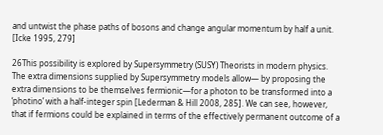and untwist the phase paths of bosons and change angular momentum by half a unit. [Icke 1995, 279]

26This possibility is explored by Supersymmetry (SUSY) Theorists in modern physics. The extra dimensions supplied by Supersymmetry models allow— by proposing the extra dimensions to be themselves fermionic—for a photon to be transformed into a ‘photino’ with a half-integer spin [Lederman & Hill 2008, 285]. We can see, however, that if fermions could be explained in terms of the effectively permanent outcome of a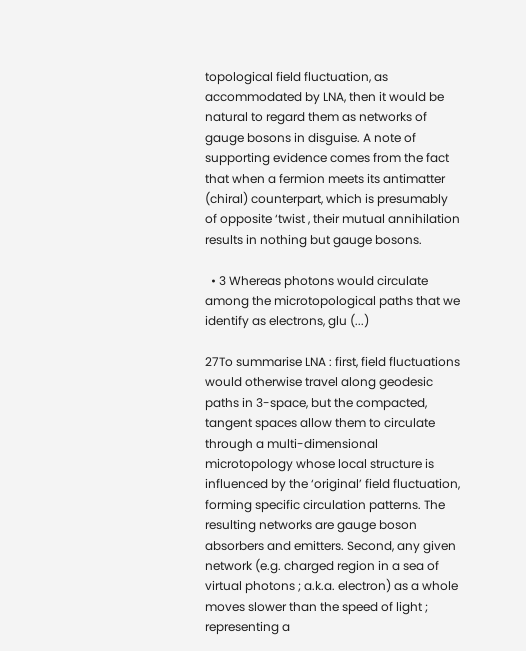topological field fluctuation, as accommodated by LNA, then it would be natural to regard them as networks of gauge bosons in disguise. A note of supporting evidence comes from the fact that when a fermion meets its antimatter (chiral) counterpart, which is presumably of opposite ‘twist , their mutual annihilation results in nothing but gauge bosons.

  • 3 Whereas photons would circulate among the microtopological paths that we identify as electrons, glu (...)

27To summarise LNA : first, field fluctuations would otherwise travel along geodesic paths in 3-space, but the compacted, tangent spaces allow them to circulate through a multi-dimensional microtopology whose local structure is influenced by the ‘original’ field fluctuation, forming specific circulation patterns. The resulting networks are gauge boson absorbers and emitters. Second, any given network (e.g. charged region in a sea of virtual photons ; a.k.a. electron) as a whole moves slower than the speed of light ; representing a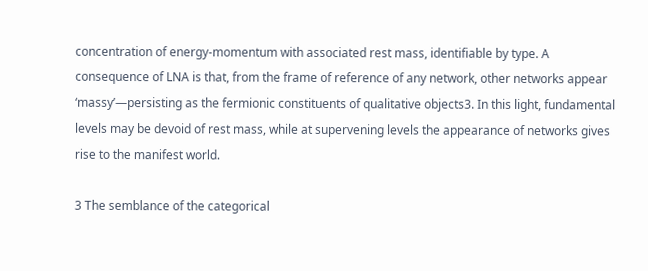concentration of energy-momentum with associated rest mass, identifiable by type. A consequence of LNA is that, from the frame of reference of any network, other networks appear ‘massy’—persisting as the fermionic constituents of qualitative objects3. In this light, fundamental levels may be devoid of rest mass, while at supervening levels the appearance of networks gives rise to the manifest world.

3 The semblance of the categorical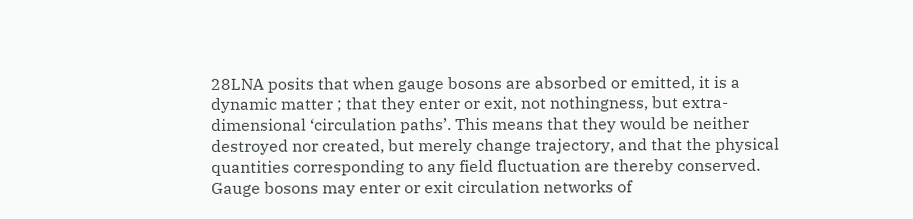28LNA posits that when gauge bosons are absorbed or emitted, it is a dynamic matter ; that they enter or exit, not nothingness, but extra-dimensional ‘circulation paths’. This means that they would be neither destroyed nor created, but merely change trajectory, and that the physical quantities corresponding to any field fluctuation are thereby conserved. Gauge bosons may enter or exit circulation networks of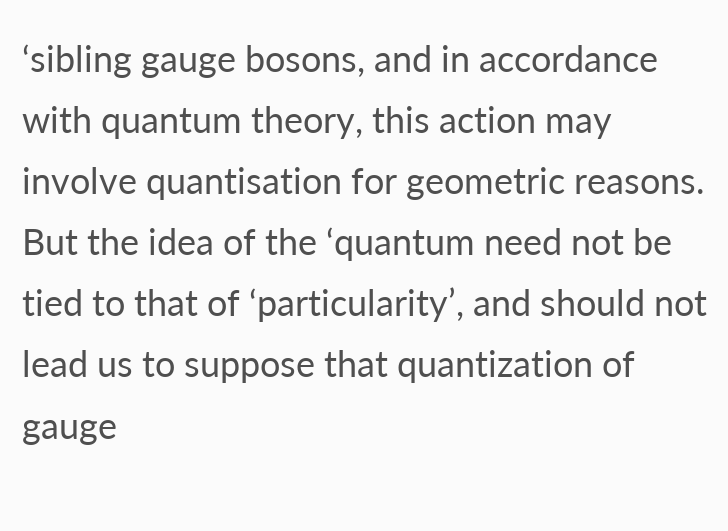‘sibling gauge bosons, and in accordance with quantum theory, this action may involve quantisation for geometric reasons. But the idea of the ‘quantum need not be tied to that of ‘particularity’, and should not lead us to suppose that quantization of gauge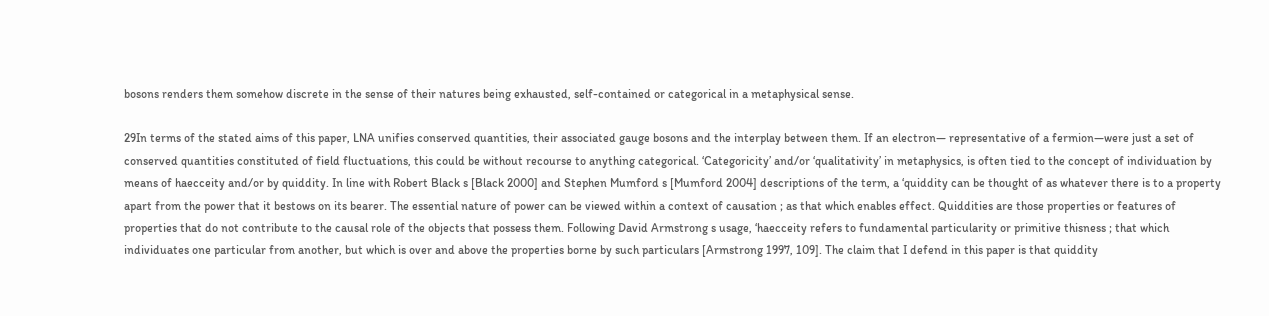bosons renders them somehow discrete in the sense of their natures being exhausted, self-contained or categorical in a metaphysical sense.

29In terms of the stated aims of this paper, LNA unifies conserved quantities, their associated gauge bosons and the interplay between them. If an electron— representative of a fermion—were just a set of conserved quantities constituted of field fluctuations, this could be without recourse to anything categorical. ‘Categoricity’ and/or ‘qualitativity’ in metaphysics, is often tied to the concept of individuation by means of haecceity and/or by quiddity. In line with Robert Black s [Black 2000] and Stephen Mumford s [Mumford 2004] descriptions of the term, a ‘quiddity can be thought of as whatever there is to a property apart from the power that it bestows on its bearer. The essential nature of power can be viewed within a context of causation ; as that which enables effect. Quiddities are those properties or features of properties that do not contribute to the causal role of the objects that possess them. Following David Armstrong s usage, ‘haecceity refers to fundamental particularity or primitive thisness ; that which individuates one particular from another, but which is over and above the properties borne by such particulars [Armstrong 1997, 109]. The claim that I defend in this paper is that quiddity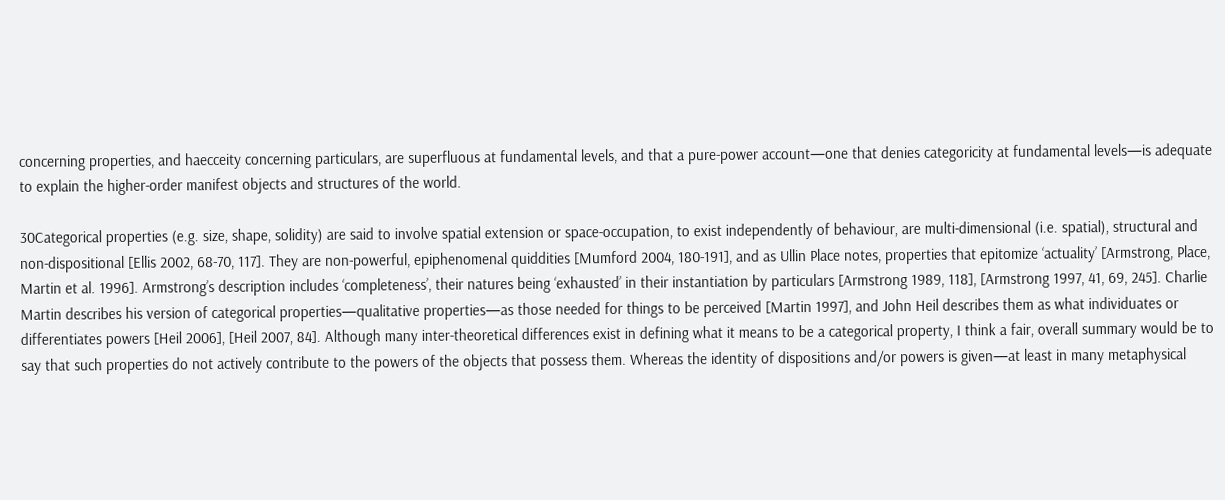concerning properties, and haecceity concerning particulars, are superfluous at fundamental levels, and that a pure-power account—one that denies categoricity at fundamental levels—is adequate to explain the higher-order manifest objects and structures of the world.

30Categorical properties (e.g. size, shape, solidity) are said to involve spatial extension or space-occupation, to exist independently of behaviour, are multi-dimensional (i.e. spatial), structural and non-dispositional [Ellis 2002, 68-70, 117]. They are non-powerful, epiphenomenal quiddities [Mumford 2004, 180-191], and as Ullin Place notes, properties that epitomize ‘actuality’ [Armstrong, Place, Martin et al. 1996]. Armstrong’s description includes ‘completeness’, their natures being ‘exhausted’ in their instantiation by particulars [Armstrong 1989, 118], [Armstrong 1997, 41, 69, 245]. Charlie Martin describes his version of categorical properties—qualitative properties—as those needed for things to be perceived [Martin 1997], and John Heil describes them as what individuates or differentiates powers [Heil 2006], [Heil 2007, 84]. Although many inter-theoretical differences exist in defining what it means to be a categorical property, I think a fair, overall summary would be to say that such properties do not actively contribute to the powers of the objects that possess them. Whereas the identity of dispositions and/or powers is given—at least in many metaphysical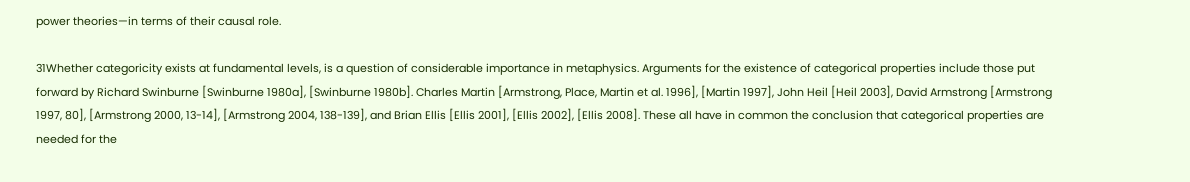power theories—in terms of their causal role.

31Whether categoricity exists at fundamental levels, is a question of considerable importance in metaphysics. Arguments for the existence of categorical properties include those put forward by Richard Swinburne [Swinburne 1980a], [Swinburne 1980b]. Charles Martin [Armstrong, Place, Martin et al. 1996], [Martin 1997], John Heil [Heil 2003], David Armstrong [Armstrong 1997, 80], [Armstrong 2000, 13-14], [Armstrong 2004, 138-139], and Brian Ellis [Ellis 2001], [Ellis 2002], [Ellis 2008]. These all have in common the conclusion that categorical properties are needed for the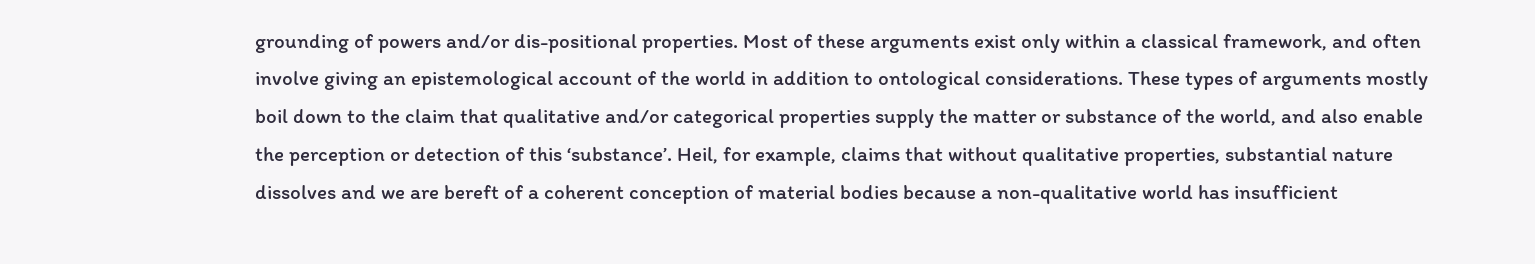grounding of powers and/or dis-positional properties. Most of these arguments exist only within a classical framework, and often involve giving an epistemological account of the world in addition to ontological considerations. These types of arguments mostly boil down to the claim that qualitative and/or categorical properties supply the matter or substance of the world, and also enable the perception or detection of this ‘substance’. Heil, for example, claims that without qualitative properties, substantial nature dissolves and we are bereft of a coherent conception of material bodies because a non-qualitative world has insufficient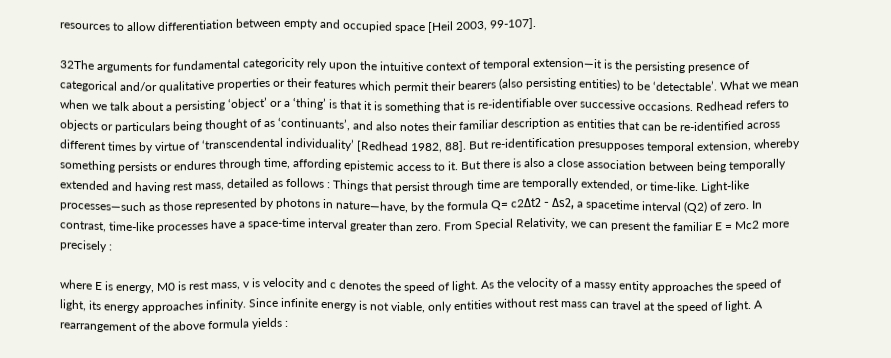resources to allow differentiation between empty and occupied space [Heil 2003, 99-107].

32The arguments for fundamental categoricity rely upon the intuitive context of temporal extension—it is the persisting presence of categorical and/or qualitative properties or their features which permit their bearers (also persisting entities) to be ‘detectable’. What we mean when we talk about a persisting ‘object’ or a ‘thing’ is that it is something that is re-identifiable over successive occasions. Redhead refers to objects or particulars being thought of as ‘continuants’, and also notes their familiar description as entities that can be re-identified across different times by virtue of ‘transcendental individuality’ [Redhead 1982, 88]. But re-identification presupposes temporal extension, whereby something persists or endures through time, affording epistemic access to it. But there is also a close association between being temporally extended and having rest mass, detailed as follows : Things that persist through time are temporally extended, or time-like. Light-like processes—such as those represented by photons in nature—have, by the formula Q= c2Δt2 - Δs2, a spacetime interval (Q2) of zero. In contrast, time-like processes have a space-time interval greater than zero. From Special Relativity, we can present the familiar E = Mc2 more precisely :

where E is energy, M0 is rest mass, v is velocity and c denotes the speed of light. As the velocity of a massy entity approaches the speed of light, its energy approaches infinity. Since infinite energy is not viable, only entities without rest mass can travel at the speed of light. A rearrangement of the above formula yields :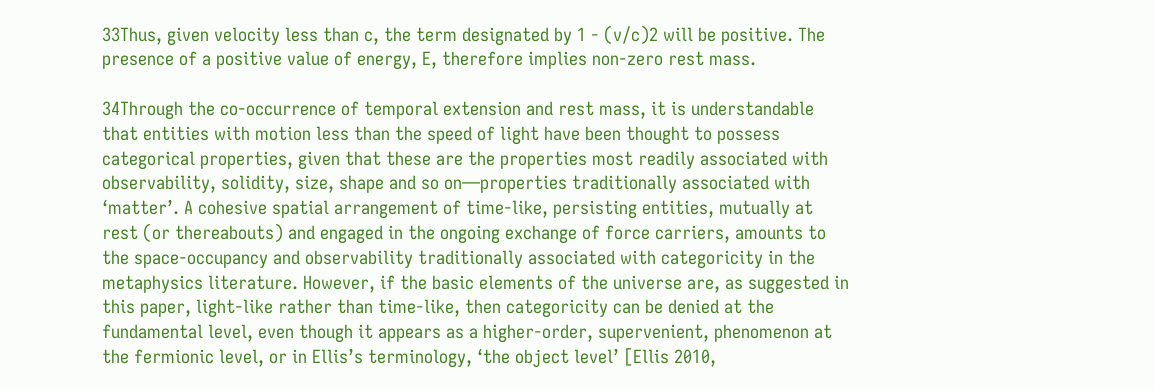33Thus, given velocity less than c, the term designated by 1 - (v/c)2 will be positive. The presence of a positive value of energy, E, therefore implies non-zero rest mass.

34Through the co-occurrence of temporal extension and rest mass, it is understandable that entities with motion less than the speed of light have been thought to possess categorical properties, given that these are the properties most readily associated with observability, solidity, size, shape and so on—properties traditionally associated with ‘matter’. A cohesive spatial arrangement of time-like, persisting entities, mutually at rest (or thereabouts) and engaged in the ongoing exchange of force carriers, amounts to the space-occupancy and observability traditionally associated with categoricity in the metaphysics literature. However, if the basic elements of the universe are, as suggested in this paper, light-like rather than time-like, then categoricity can be denied at the fundamental level, even though it appears as a higher-order, supervenient, phenomenon at the fermionic level, or in Ellis’s terminology, ‘the object level’ [Ellis 2010,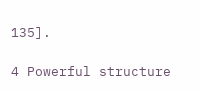135].

4 Powerful structure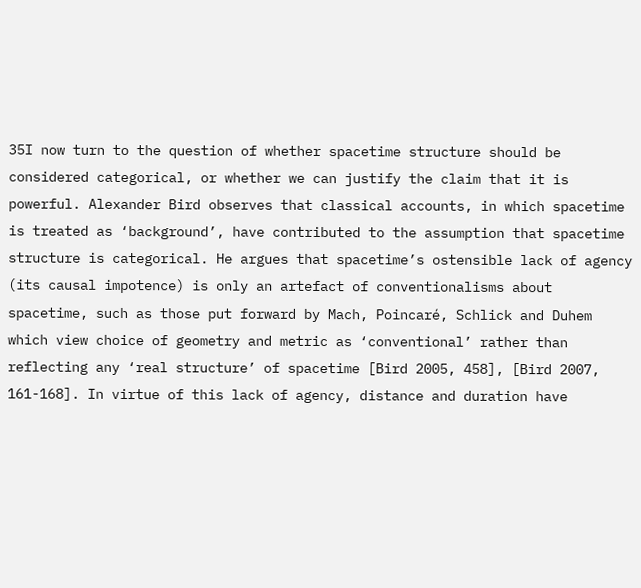35I now turn to the question of whether spacetime structure should be considered categorical, or whether we can justify the claim that it is powerful. Alexander Bird observes that classical accounts, in which spacetime is treated as ‘background’, have contributed to the assumption that spacetime structure is categorical. He argues that spacetime’s ostensible lack of agency (its causal impotence) is only an artefact of conventionalisms about spacetime, such as those put forward by Mach, Poincaré, Schlick and Duhem which view choice of geometry and metric as ‘conventional’ rather than reflecting any ‘real structure’ of spacetime [Bird 2005, 458], [Bird 2007, 161-168]. In virtue of this lack of agency, distance and duration have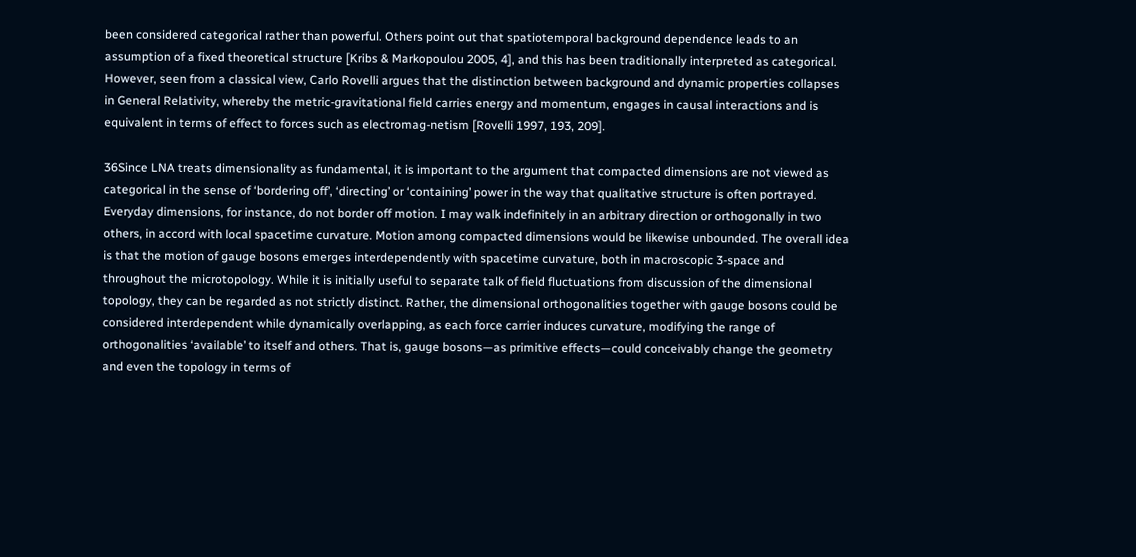been considered categorical rather than powerful. Others point out that spatiotemporal background dependence leads to an assumption of a fixed theoretical structure [Kribs & Markopoulou 2005, 4], and this has been traditionally interpreted as categorical. However, seen from a classical view, Carlo Rovelli argues that the distinction between background and dynamic properties collapses in General Relativity, whereby the metric-gravitational field carries energy and momentum, engages in causal interactions and is equivalent in terms of effect to forces such as electromag-netism [Rovelli 1997, 193, 209].

36Since LNA treats dimensionality as fundamental, it is important to the argument that compacted dimensions are not viewed as categorical in the sense of ‘bordering off’, ‘directing’ or ‘containing’ power in the way that qualitative structure is often portrayed. Everyday dimensions, for instance, do not border off motion. I may walk indefinitely in an arbitrary direction or orthogonally in two others, in accord with local spacetime curvature. Motion among compacted dimensions would be likewise unbounded. The overall idea is that the motion of gauge bosons emerges interdependently with spacetime curvature, both in macroscopic 3-space and throughout the microtopology. While it is initially useful to separate talk of field fluctuations from discussion of the dimensional topology, they can be regarded as not strictly distinct. Rather, the dimensional orthogonalities together with gauge bosons could be considered interdependent while dynamically overlapping, as each force carrier induces curvature, modifying the range of orthogonalities ‘available’ to itself and others. That is, gauge bosons—as primitive effects—could conceivably change the geometry and even the topology in terms of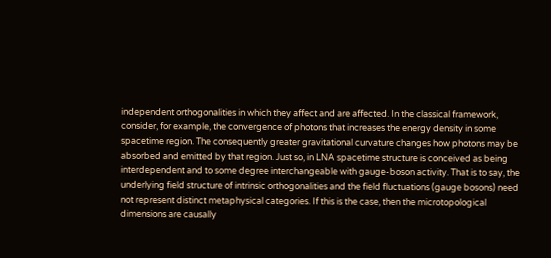independent orthogonalities in which they affect and are affected. In the classical framework, consider, for example, the convergence of photons that increases the energy density in some spacetime region. The consequently greater gravitational curvature changes how photons may be absorbed and emitted by that region. Just so, in LNA spacetime structure is conceived as being interdependent and to some degree interchangeable with gauge-boson activity. That is to say, the underlying field structure of intrinsic orthogonalities and the field fluctuations (gauge bosons) need not represent distinct metaphysical categories. If this is the case, then the microtopological dimensions are causally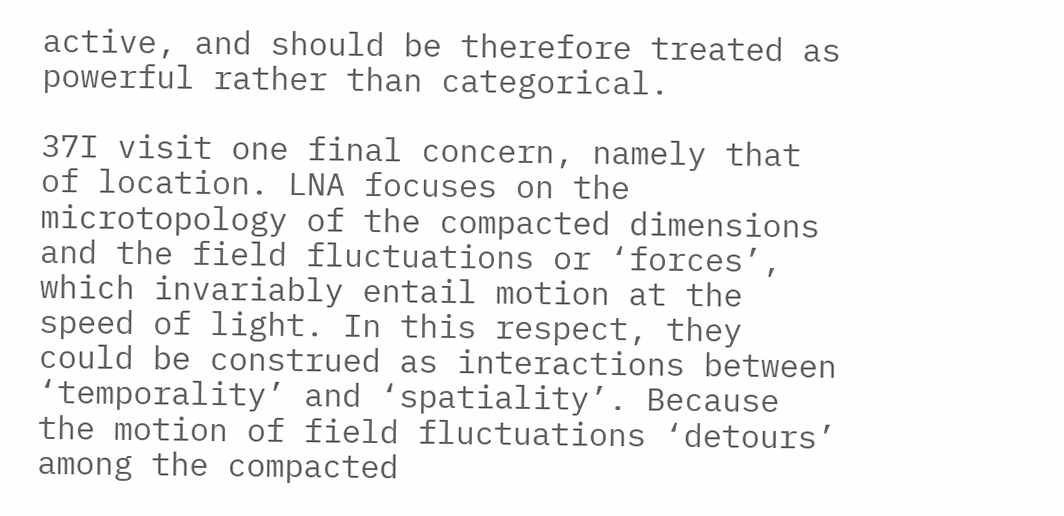active, and should be therefore treated as powerful rather than categorical.

37I visit one final concern, namely that of location. LNA focuses on the microtopology of the compacted dimensions and the field fluctuations or ‘forces’, which invariably entail motion at the speed of light. In this respect, they could be construed as interactions between ‘temporality’ and ‘spatiality’. Because the motion of field fluctuations ‘detours’ among the compacted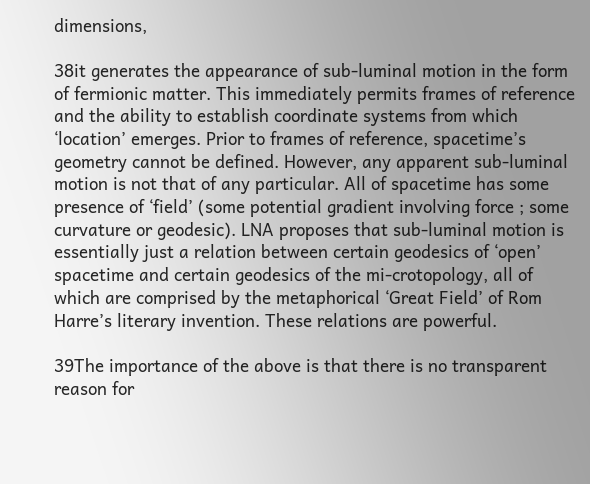dimensions,

38it generates the appearance of sub-luminal motion in the form of fermionic matter. This immediately permits frames of reference and the ability to establish coordinate systems from which ‘location’ emerges. Prior to frames of reference, spacetime’s geometry cannot be defined. However, any apparent sub-luminal motion is not that of any particular. All of spacetime has some presence of ‘field’ (some potential gradient involving force ; some curvature or geodesic). LNA proposes that sub-luminal motion is essentially just a relation between certain geodesics of ‘open’ spacetime and certain geodesics of the mi-crotopology, all of which are comprised by the metaphorical ‘Great Field’ of Rom Harre’s literary invention. These relations are powerful.

39The importance of the above is that there is no transparent reason for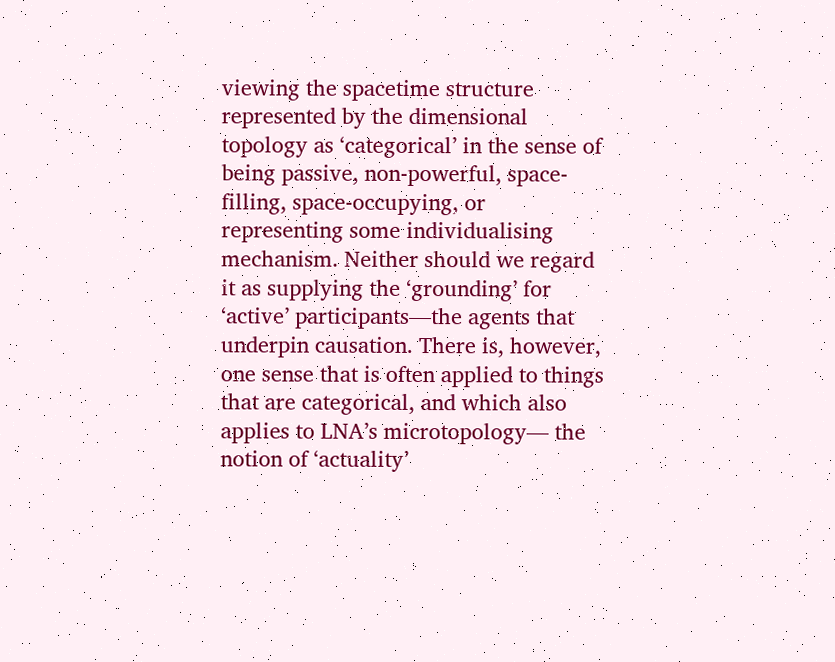viewing the spacetime structure represented by the dimensional topology as ‘categorical’ in the sense of being passive, non-powerful, space-filling, space-occupying, or representing some individualising mechanism. Neither should we regard it as supplying the ‘grounding’ for ‘active’ participants—the agents that underpin causation. There is, however, one sense that is often applied to things that are categorical, and which also applies to LNA’s microtopology— the notion of ‘actuality’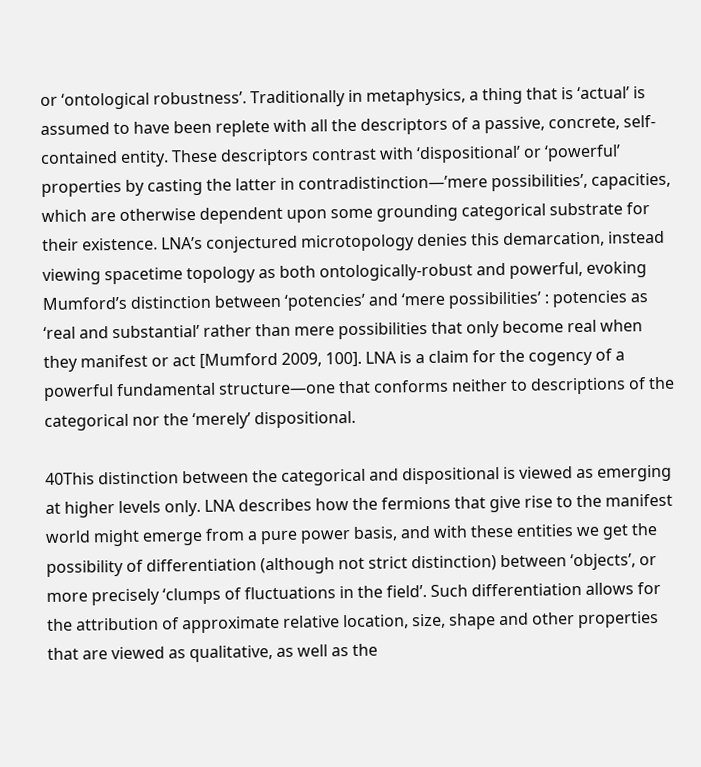or ‘ontological robustness’. Traditionally in metaphysics, a thing that is ‘actual’ is assumed to have been replete with all the descriptors of a passive, concrete, self-contained entity. These descriptors contrast with ‘dispositional’ or ‘powerful’ properties by casting the latter in contradistinction—’mere possibilities’, capacities, which are otherwise dependent upon some grounding categorical substrate for their existence. LNA’s conjectured microtopology denies this demarcation, instead viewing spacetime topology as both ontologically-robust and powerful, evoking Mumford’s distinction between ‘potencies’ and ‘mere possibilities’ : potencies as ‘real and substantial’ rather than mere possibilities that only become real when they manifest or act [Mumford 2009, 100]. LNA is a claim for the cogency of a powerful fundamental structure—one that conforms neither to descriptions of the categorical nor the ‘merely’ dispositional.

40This distinction between the categorical and dispositional is viewed as emerging at higher levels only. LNA describes how the fermions that give rise to the manifest world might emerge from a pure power basis, and with these entities we get the possibility of differentiation (although not strict distinction) between ‘objects’, or more precisely ‘clumps of fluctuations in the field’. Such differentiation allows for the attribution of approximate relative location, size, shape and other properties that are viewed as qualitative, as well as the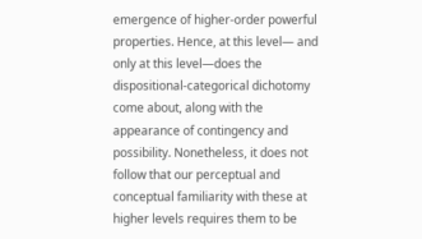emergence of higher-order powerful properties. Hence, at this level— and only at this level—does the dispositional-categorical dichotomy come about, along with the appearance of contingency and possibility. Nonetheless, it does not follow that our perceptual and conceptual familiarity with these at higher levels requires them to be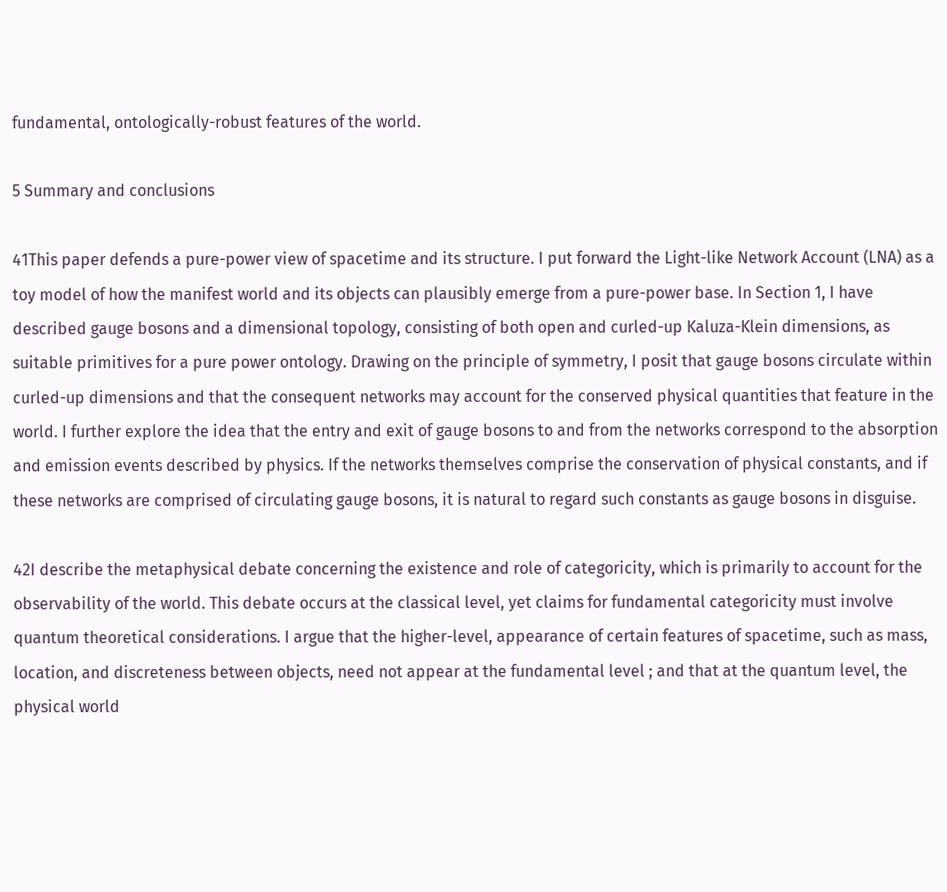fundamental, ontologically-robust features of the world.

5 Summary and conclusions

41This paper defends a pure-power view of spacetime and its structure. I put forward the Light-like Network Account (LNA) as a toy model of how the manifest world and its objects can plausibly emerge from a pure-power base. In Section 1, I have described gauge bosons and a dimensional topology, consisting of both open and curled-up Kaluza-Klein dimensions, as suitable primitives for a pure power ontology. Drawing on the principle of symmetry, I posit that gauge bosons circulate within curled-up dimensions and that the consequent networks may account for the conserved physical quantities that feature in the world. I further explore the idea that the entry and exit of gauge bosons to and from the networks correspond to the absorption and emission events described by physics. If the networks themselves comprise the conservation of physical constants, and if these networks are comprised of circulating gauge bosons, it is natural to regard such constants as gauge bosons in disguise.

42I describe the metaphysical debate concerning the existence and role of categoricity, which is primarily to account for the observability of the world. This debate occurs at the classical level, yet claims for fundamental categoricity must involve quantum theoretical considerations. I argue that the higher-level, appearance of certain features of spacetime, such as mass, location, and discreteness between objects, need not appear at the fundamental level ; and that at the quantum level, the physical world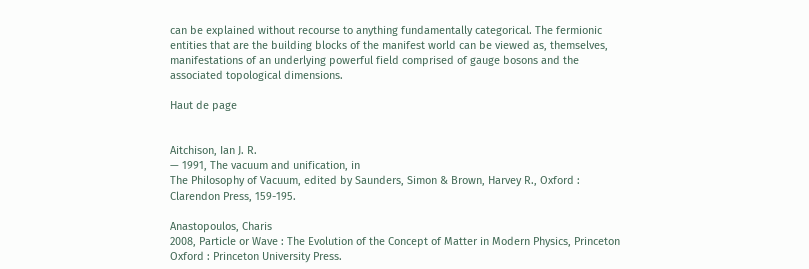can be explained without recourse to anything fundamentally categorical. The fermionic entities that are the building blocks of the manifest world can be viewed as, themselves, manifestations of an underlying powerful field comprised of gauge bosons and the associated topological dimensions.

Haut de page


Aitchison, Ian J. R.
— 1991, The vacuum and unification, in
The Philosophy of Vacuum, edited by Saunders, Simon & Brown, Harvey R., Oxford : Clarendon Press, 159-195.

Anastopoulos, Charis
2008, Particle or Wave : The Evolution of the Concept of Matter in Modern Physics, Princeton Oxford : Princeton University Press.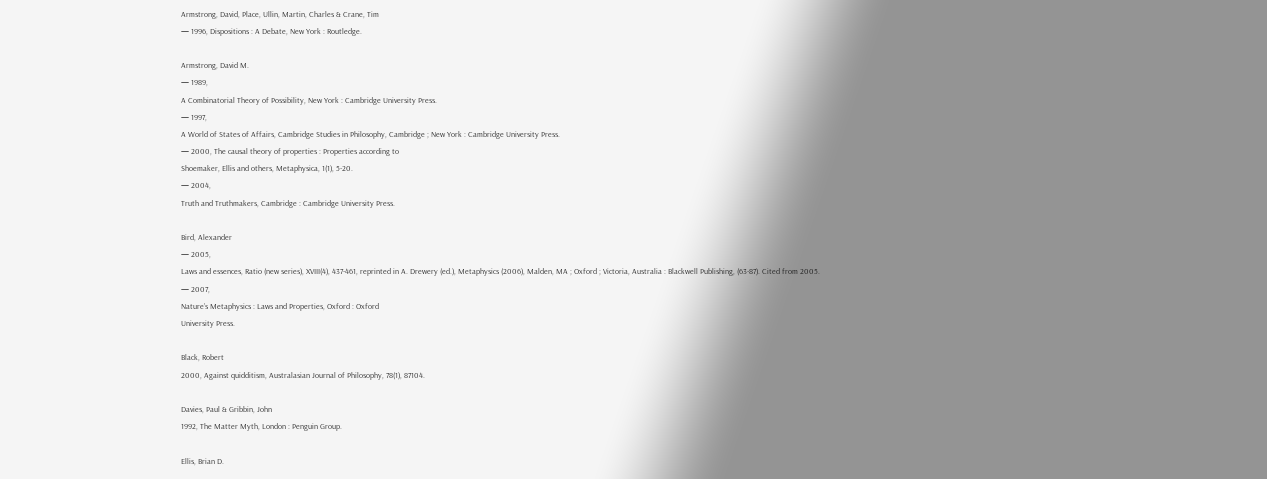Armstrong, David, Place, Ullin, Martin, Charles & Crane, Tim
— 1996, Dispositions : A Debate, New York : Routledge.

Armstrong, David M.
— 1989,
A Combinatorial Theory of Possibility, New York : Cambridge University Press.
— 1997,
A World of States of Affairs, Cambridge Studies in Philosophy, Cambridge ; New York : Cambridge University Press.
— 2000, The causal theory of properties : Properties according to
Shoemaker, Ellis and others, Metaphysica, 1(1), 5-20.
— 2004,
Truth and Truthmakers, Cambridge : Cambridge University Press.

Bird, Alexander
— 2005,
Laws and essences, Ratio (new series), XVIII(4), 437-461, reprinted in A. Drewery (ed.), Metaphysics (2006), Malden, MA ; Oxford ; Victoria, Australia : Blackwell Publishing, (63-87). Cited from 2005.
— 2007,
Nature’s Metaphysics : Laws and Properties, Oxford : Oxford
University Press.

Black, Robert
2000, Against quidditism, Australasian Journal of Philosophy, 78(1), 87104.

Davies, Paul & Gribbin, John
1992, The Matter Myth, London : Penguin Group.

Ellis, Brian D.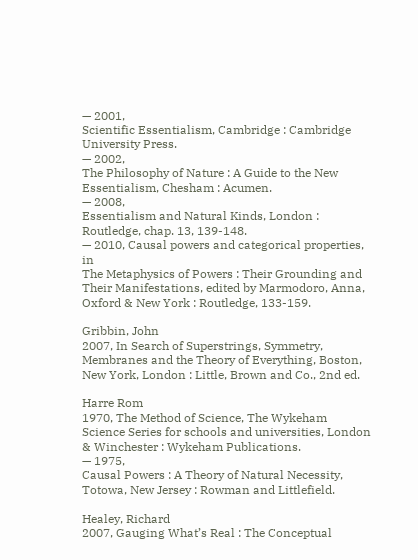— 2001,
Scientific Essentialism, Cambridge : Cambridge University Press.
— 2002,
The Philosophy of Nature : A Guide to the New Essentialism, Chesham : Acumen.
— 2008,
Essentialism and Natural Kinds, London : Routledge, chap. 13, 139-148.
— 2010, Causal powers and categorical properties, in
The Metaphysics of Powers : Their Grounding and Their Manifestations, edited by Marmodoro, Anna, Oxford & New York : Routledge, 133-159.

Gribbin, John
2007, In Search of Superstrings, Symmetry, Membranes and the Theory of Everything, Boston, New York, London : Little, Brown and Co., 2nd ed.

Harre Rom
1970, The Method of Science, The Wykeham Science Series for schools and universities, London & Winchester : Wykeham Publications.
— 1975,
Causal Powers : A Theory of Natural Necessity, Totowa, New Jersey : Rowman and Littlefield.

Healey, Richard
2007, Gauging What’s Real : The Conceptual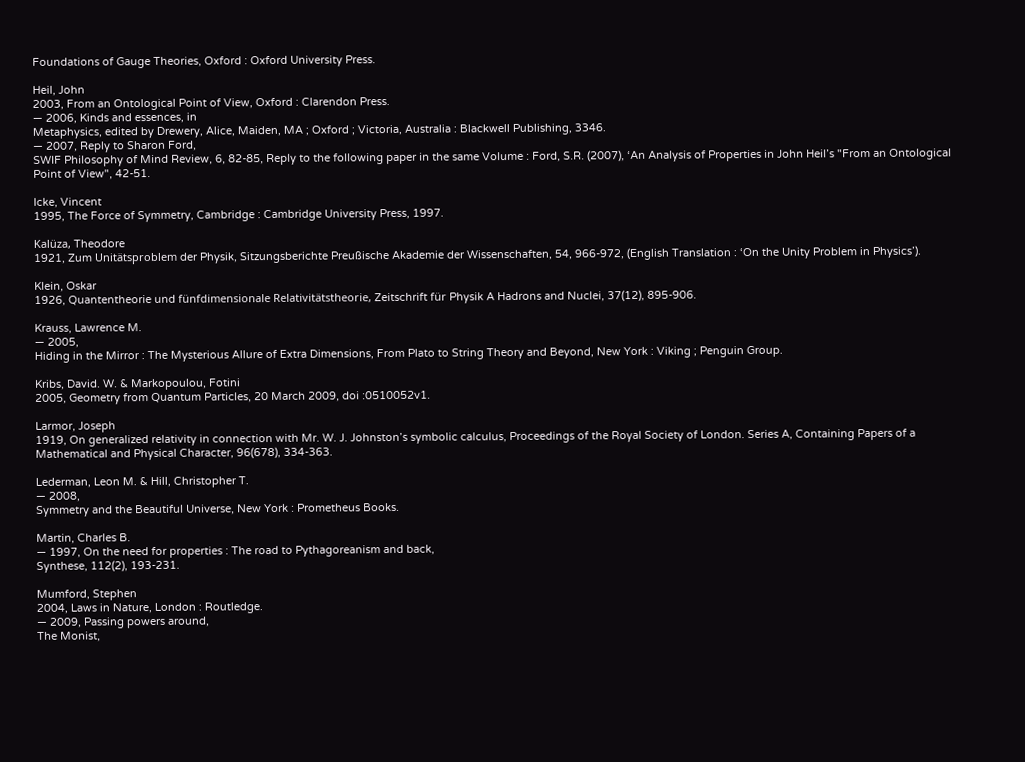Foundations of Gauge Theories, Oxford : Oxford University Press.

Heil, John
2003, From an Ontological Point of View, Oxford : Clarendon Press.
— 2006, Kinds and essences, in
Metaphysics, edited by Drewery, Alice, Maiden, MA ; Oxford ; Victoria, Australia : Blackwell Publishing, 3346.
— 2007, Reply to Sharon Ford,
SWIF Philosophy of Mind Review, 6, 82-85, Reply to the following paper in the same Volume : Ford, S.R. (2007), ‘An Analysis of Properties in John Heil’s "From an Ontological Point of View", 42-51.

Icke, Vincent
1995, The Force of Symmetry, Cambridge : Cambridge University Press, 1997.

Kalüza, Theodore
1921, Zum Unitätsproblem der Physik, Sitzungsberichte Preußische Akademie der Wissenschaften, 54, 966-972, (English Translation : ‘On the Unity Problem in Physics’).

Klein, Oskar
1926, Quantentheorie und fünfdimensionale Relativitätstheorie, Zeitschrift für Physik A Hadrons and Nuclei, 37(12), 895-906.

Krauss, Lawrence M.
— 2005,
Hiding in the Mirror : The Mysterious Allure of Extra Dimensions, From Plato to String Theory and Beyond, New York : Viking ; Penguin Group.

Kribs, David. W. & Markopoulou, Fotini
2005, Geometry from Quantum Particles, 20 March 2009, doi :0510052v1.

Larmor, Joseph
1919, On generalized relativity in connection with Mr. W. J. Johnston’s symbolic calculus, Proceedings of the Royal Society of London. Series A, Containing Papers of a Mathematical and Physical Character, 96(678), 334-363.

Lederman, Leon M. & Hill, Christopher T.
— 2008,
Symmetry and the Beautiful Universe, New York : Prometheus Books.

Martin, Charles B.
— 1997, On the need for properties : The road to Pythagoreanism and back,
Synthese, 112(2), 193-231.

Mumford, Stephen
2004, Laws in Nature, London : Routledge.
— 2009, Passing powers around,
The Monist,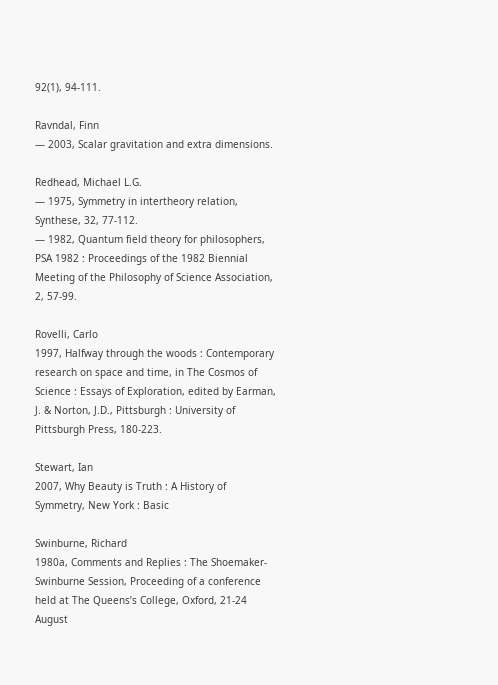92(1), 94-111.

Ravndal, Finn
— 2003, Scalar gravitation and extra dimensions.

Redhead, Michael L.G.
— 1975, Symmetry in intertheory relation,
Synthese, 32, 77-112.
— 1982, Quantum field theory for philosophers,
PSA 1982 : Proceedings of the 1982 Biennial Meeting of the Philosophy of Science Association, 2, 57-99.

Rovelli, Carlo
1997, Halfway through the woods : Contemporary research on space and time, in The Cosmos of Science : Essays of Exploration, edited by Earman, J. & Norton, J.D., Pittsburgh : University of Pittsburgh Press, 180-223.

Stewart, Ian
2007, Why Beauty is Truth : A History of Symmetry, New York : Basic

Swinburne, Richard
1980a, Comments and Replies : The Shoemaker-Swinburne Session, Proceeding of a conference held at The Queens’s College, Oxford, 21-24 August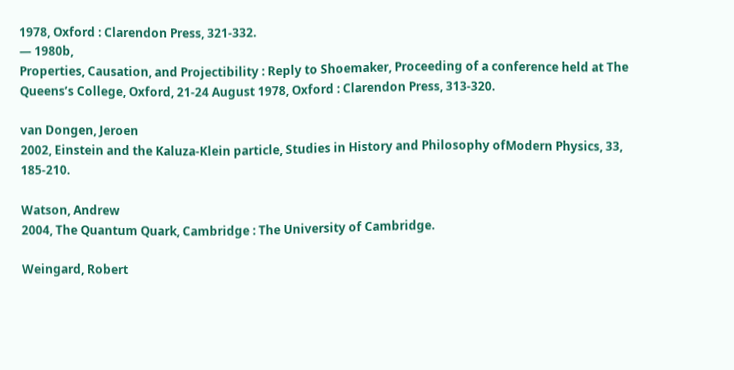1978, Oxford : Clarendon Press, 321-332.
— 1980b,
Properties, Causation, and Projectibility : Reply to Shoemaker, Proceeding of a conference held at The Queens’s College, Oxford, 21-24 August 1978, Oxford : Clarendon Press, 313-320.

van Dongen, Jeroen
2002, Einstein and the Kaluza-Klein particle, Studies in History and Philosophy ofModern Physics, 33, 185-210.

Watson, Andrew
2004, The Quantum Quark, Cambridge : The University of Cambridge.

Weingard, Robert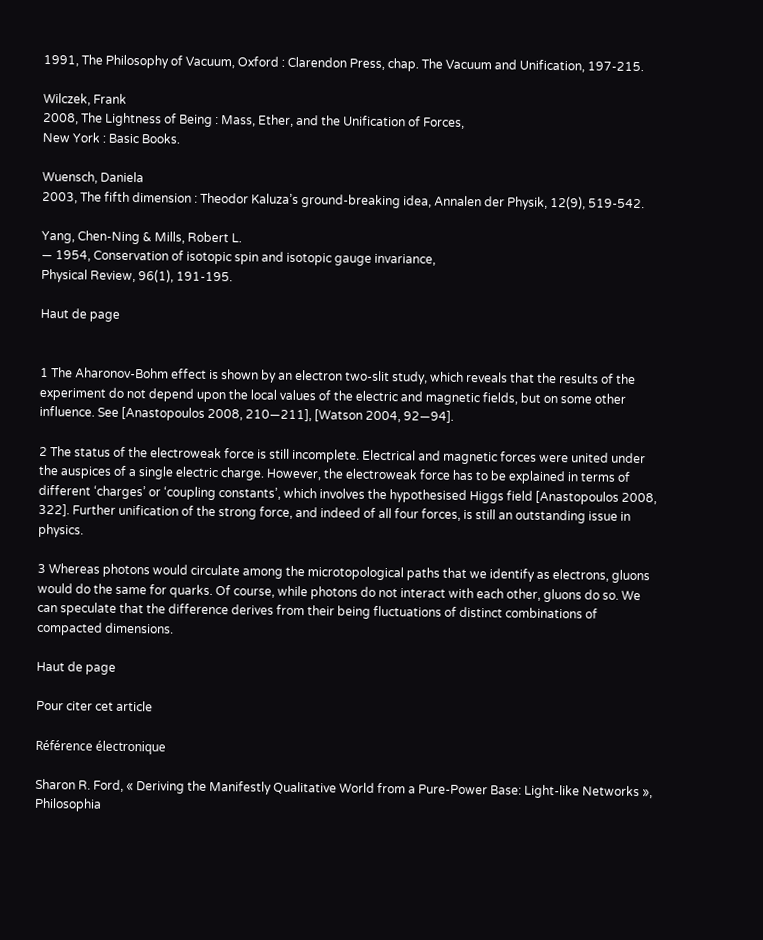1991, The Philosophy of Vacuum, Oxford : Clarendon Press, chap. The Vacuum and Unification, 197-215.

Wilczek, Frank
2008, The Lightness of Being : Mass, Ether, and the Unification of Forces,
New York : Basic Books.

Wuensch, Daniela
2003, The fifth dimension : Theodor Kaluza’s ground-breaking idea, Annalen der Physik, 12(9), 519-542.

Yang, Chen-Ning & Mills, Robert L.
— 1954, Conservation of isotopic spin and isotopic gauge invariance,
Physical Review, 96(1), 191-195.

Haut de page


1 The Aharonov-Bohm effect is shown by an electron two-slit study, which reveals that the results of the experiment do not depend upon the local values of the electric and magnetic fields, but on some other influence. See [Anastopoulos 2008, 210—211], [Watson 2004, 92—94].

2 The status of the electroweak force is still incomplete. Electrical and magnetic forces were united under the auspices of a single electric charge. However, the electroweak force has to be explained in terms of different ‘charges’ or ‘coupling constants’, which involves the hypothesised Higgs field [Anastopoulos 2008, 322]. Further unification of the strong force, and indeed of all four forces, is still an outstanding issue in physics.

3 Whereas photons would circulate among the microtopological paths that we identify as electrons, gluons would do the same for quarks. Of course, while photons do not interact with each other, gluons do so. We can speculate that the difference derives from their being fluctuations of distinct combinations of compacted dimensions.

Haut de page

Pour citer cet article

Référence électronique

Sharon R. Ford, « Deriving the Manifestly Qualitative World from a Pure-Power Base: Light-like Networks », Philosophia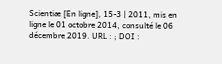Scientiæ [En ligne], 15-3 | 2011, mis en ligne le 01 octobre 2014, consulté le 06 décembre 2019. URL : ; DOI :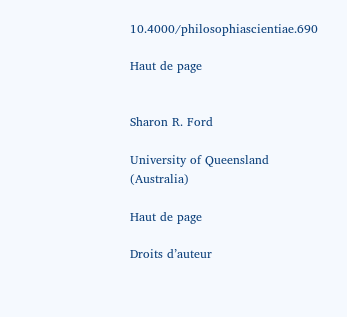10.4000/philosophiascientiae.690

Haut de page


Sharon R. Ford

University of Queensland (Australia)

Haut de page

Droits d’auteur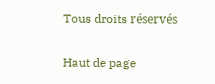Tous droits réservés

Haut de page